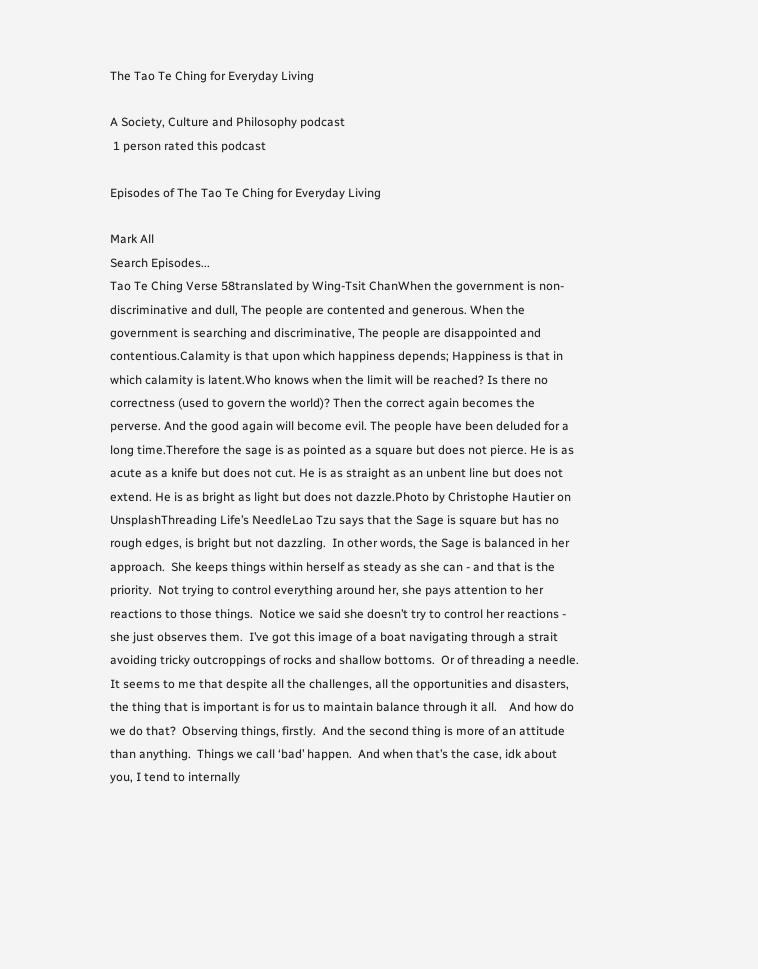The Tao Te Ching for Everyday Living

A Society, Culture and Philosophy podcast
 1 person rated this podcast

Episodes of The Tao Te Ching for Everyday Living

Mark All
Search Episodes...
Tao Te Ching Verse 58translated by Wing-Tsit ChanWhen the government is non-discriminative and dull, The people are contented and generous. When the government is searching and discriminative, The people are disappointed and contentious.Calamity is that upon which happiness depends; Happiness is that in which calamity is latent.Who knows when the limit will be reached? Is there no correctness (used to govern the world)? Then the correct again becomes the perverse. And the good again will become evil. The people have been deluded for a long time.Therefore the sage is as pointed as a square but does not pierce. He is as acute as a knife but does not cut. He is as straight as an unbent line but does not extend. He is as bright as light but does not dazzle.Photo by Christophe Hautier on UnsplashThreading Life’s NeedleLao Tzu says that the Sage is square but has no rough edges, is bright but not dazzling.  In other words, the Sage is balanced in her approach.  She keeps things within herself as steady as she can - and that is the priority.  Not trying to control everything around her, she pays attention to her reactions to those things.  Notice we said she doesn’t try to control her reactions - she just observes them.  I’ve got this image of a boat navigating through a strait avoiding tricky outcroppings of rocks and shallow bottoms.  Or of threading a needle.  It seems to me that despite all the challenges, all the opportunities and disasters, the thing that is important is for us to maintain balance through it all.    And how do we do that?  Observing things, firstly.  And the second thing is more of an attitude than anything.  Things we call ‘bad’ happen.  And when that’s the case, idk about you, I tend to internally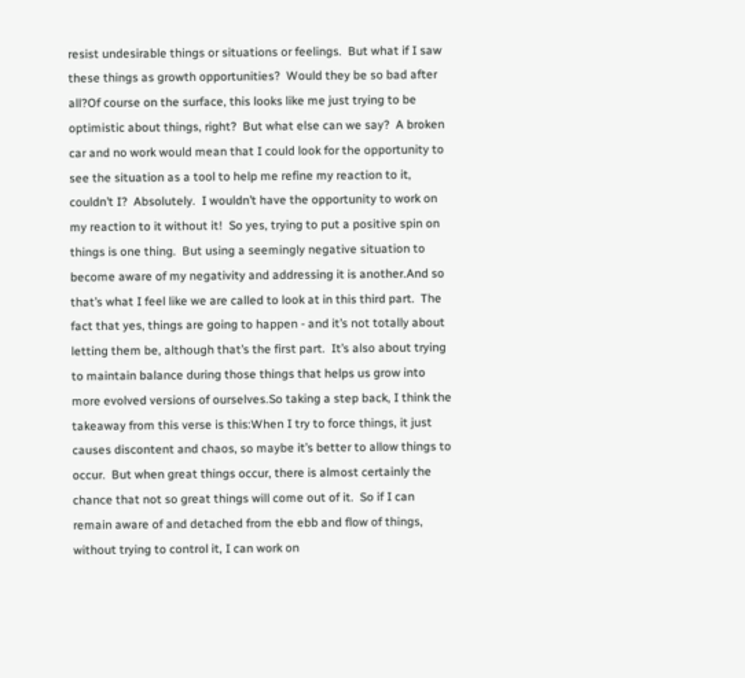resist undesirable things or situations or feelings.  But what if I saw these things as growth opportunities?  Would they be so bad after all?Of course on the surface, this looks like me just trying to be optimistic about things, right?  But what else can we say?  A broken car and no work would mean that I could look for the opportunity to see the situation as a tool to help me refine my reaction to it, couldn’t I?  Absolutely.  I wouldn’t have the opportunity to work on my reaction to it without it!  So yes, trying to put a positive spin on things is one thing.  But using a seemingly negative situation to become aware of my negativity and addressing it is another.And so that’s what I feel like we are called to look at in this third part.  The fact that yes, things are going to happen - and it’s not totally about letting them be, although that’s the first part.  It’s also about trying to maintain balance during those things that helps us grow into more evolved versions of ourselves.So taking a step back, I think the takeaway from this verse is this:When I try to force things, it just causes discontent and chaos, so maybe it’s better to allow things to occur.  But when great things occur, there is almost certainly the chance that not so great things will come out of it.  So if I can remain aware of and detached from the ebb and flow of things, without trying to control it, I can work on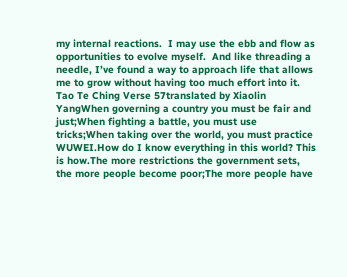my internal reactions.  I may use the ebb and flow as opportunities to evolve myself.  And like threading a needle, I’ve found a way to approach life that allows me to grow without having too much effort into it.
Tao Te Ching Verse 57translated by Xiaolin YangWhen governing a country you must be fair and just;When fighting a battle, you must use tricks;When taking over the world, you must practice WUWEI.How do I know everything in this world? This is how.The more restrictions the government sets, the more people become poor;The more people have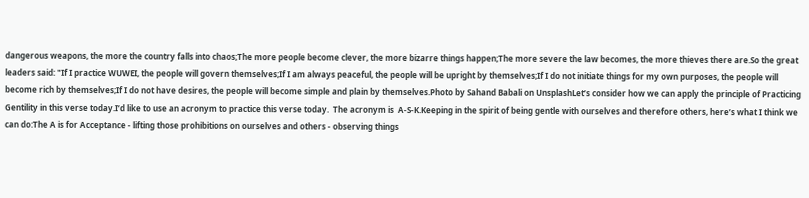dangerous weapons, the more the country falls into chaos;The more people become clever, the more bizarre things happen;The more severe the law becomes, the more thieves there are.So the great leaders said: "If I practice WUWEI, the people will govern themselves;If I am always peaceful, the people will be upright by themselves;If I do not initiate things for my own purposes, the people will become rich by themselves;If I do not have desires, the people will become simple and plain by themselves.Photo by Sahand Babali on UnsplashLet’s consider how we can apply the principle of Practicing Gentility in this verse today.I’d like to use an acronym to practice this verse today.  The acronym is  A-S-K.Keeping in the spirit of being gentle with ourselves and therefore others, here’s what I think we can do:The A is for Acceptance - lifting those prohibitions on ourselves and others - observing things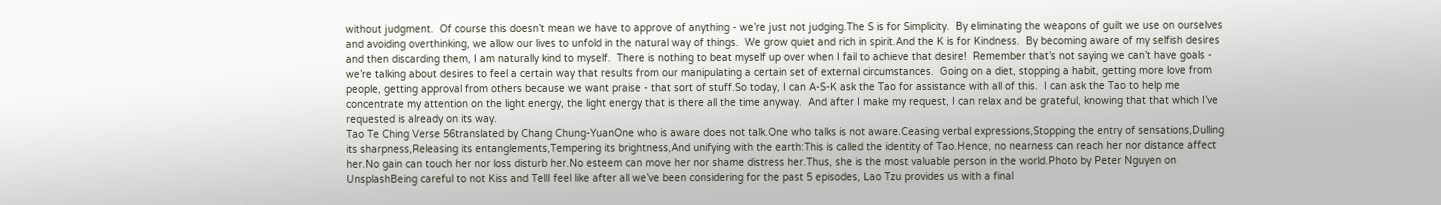without judgment.  Of course this doesn’t mean we have to approve of anything - we’re just not judging.The S is for Simplicity.  By eliminating the weapons of guilt we use on ourselves and avoiding overthinking, we allow our lives to unfold in the natural way of things.  We grow quiet and rich in spirit.And the K is for Kindness.  By becoming aware of my selfish desires and then discarding them, I am naturally kind to myself.  There is nothing to beat myself up over when I fail to achieve that desire!  Remember that’s not saying we can’t have goals - we’re talking about desires to feel a certain way that results from our manipulating a certain set of external circumstances.  Going on a diet, stopping a habit, getting more love from people, getting approval from others because we want praise - that sort of stuff.So today, I can A-S-K ask the Tao for assistance with all of this.  I can ask the Tao to help me concentrate my attention on the light energy, the light energy that is there all the time anyway.  And after I make my request, I can relax and be grateful, knowing that that which I’ve requested is already on its way.
Tao Te Ching Verse 56translated by Chang Chung-YuanOne who is aware does not talk.One who talks is not aware.Ceasing verbal expressions,Stopping the entry of sensations,Dulling its sharpness,Releasing its entanglements,Tempering its brightness,And unifying with the earth:This is called the identity of Tao.Hence, no nearness can reach her nor distance affect her.No gain can touch her nor loss disturb her.No esteem can move her nor shame distress her.Thus, she is the most valuable person in the world.Photo by Peter Nguyen on UnsplashBeing careful to not Kiss and TellI feel like after all we’ve been considering for the past 5 episodes, Lao Tzu provides us with a final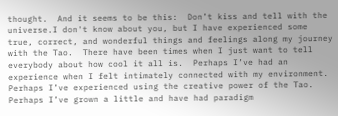thought.  And it seems to be this:  Don’t kiss and tell with the universe.I don't know about you, but I have experienced some true, correct, and wonderful things and feelings along my journey with the Tao.  There have been times when I just want to tell everybody about how cool it all is.  Perhaps I’ve had an experience when I felt intimately connected with my environment.  Perhaps I’ve experienced using the creative power of the Tao.  Perhaps I’ve grown a little and have had paradigm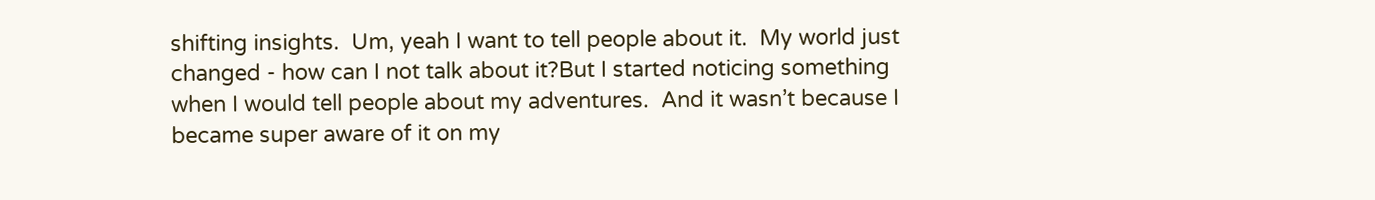shifting insights.  Um, yeah I want to tell people about it.  My world just changed - how can I not talk about it?But I started noticing something when I would tell people about my adventures.  And it wasn’t because I became super aware of it on my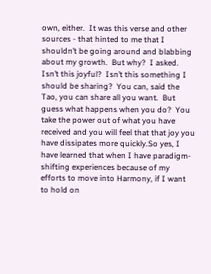own, either.  It was this verse and other sources - that hinted to me that I shouldn’t be going around and blabbing about my growth.  But why?  I asked.  Isn’t this joyful?  Isn’t this something I should be sharing?  You can, said the Tao, you can share all you want.  But guess what happens when you do?  You take the power out of what you have received and you will feel that that joy you have dissipates more quickly.So yes, I have learned that when I have paradigm-shifting experiences because of my efforts to move into Harmony, if I want to hold on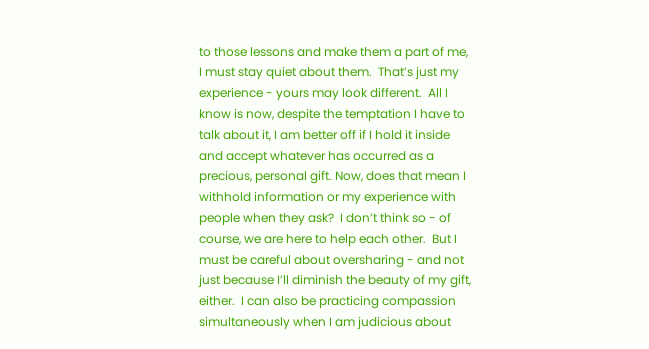to those lessons and make them a part of me, I must stay quiet about them.  That’s just my experience - yours may look different.  All I know is now, despite the temptation I have to talk about it, I am better off if I hold it inside and accept whatever has occurred as a precious, personal gift. Now, does that mean I withhold information or my experience with people when they ask?  I don’t think so - of course, we are here to help each other.  But I must be careful about oversharing - and not just because I’ll diminish the beauty of my gift, either.  I can also be practicing compassion simultaneously when I am judicious about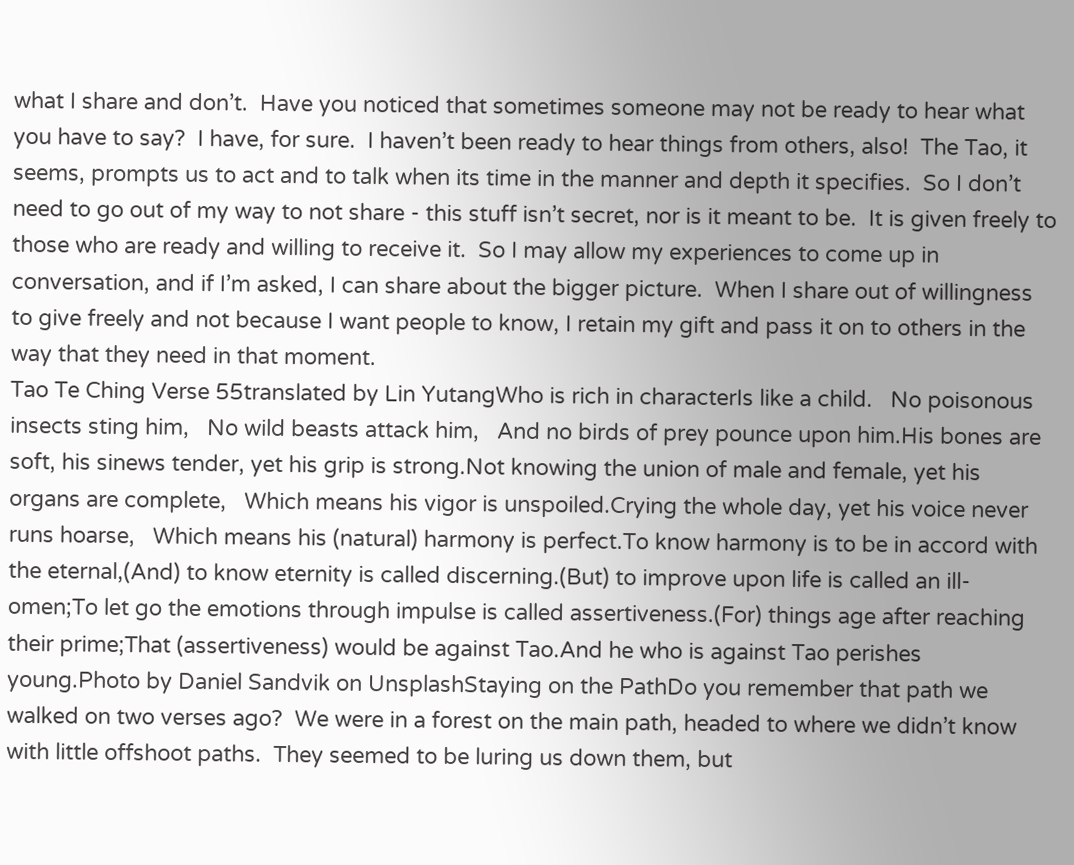what I share and don’t.  Have you noticed that sometimes someone may not be ready to hear what you have to say?  I have, for sure.  I haven’t been ready to hear things from others, also!  The Tao, it seems, prompts us to act and to talk when its time in the manner and depth it specifies.  So I don’t need to go out of my way to not share - this stuff isn’t secret, nor is it meant to be.  It is given freely to those who are ready and willing to receive it.  So I may allow my experiences to come up in conversation, and if I’m asked, I can share about the bigger picture.  When I share out of willingness to give freely and not because I want people to know, I retain my gift and pass it on to others in the way that they need in that moment.
Tao Te Ching Verse 55translated by Lin YutangWho is rich in characterIs like a child.   No poisonous insects sting him,   No wild beasts attack him,   And no birds of prey pounce upon him.His bones are soft, his sinews tender, yet his grip is strong.Not knowing the union of male and female, yet his organs are complete,   Which means his vigor is unspoiled.Crying the whole day, yet his voice never runs hoarse,   Which means his (natural) harmony is perfect.To know harmony is to be in accord with the eternal,(And) to know eternity is called discerning.(But) to improve upon life is called an ill-omen;To let go the emotions through impulse is called assertiveness.(For) things age after reaching their prime;That (assertiveness) would be against Tao.And he who is against Tao perishes young.Photo by Daniel Sandvik on UnsplashStaying on the PathDo you remember that path we walked on two verses ago?  We were in a forest on the main path, headed to where we didn’t know with little offshoot paths.  They seemed to be luring us down them, but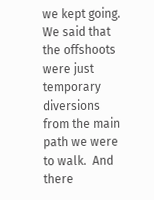we kept going.  We said that the offshoots were just temporary diversions from the main path we were to walk.  And there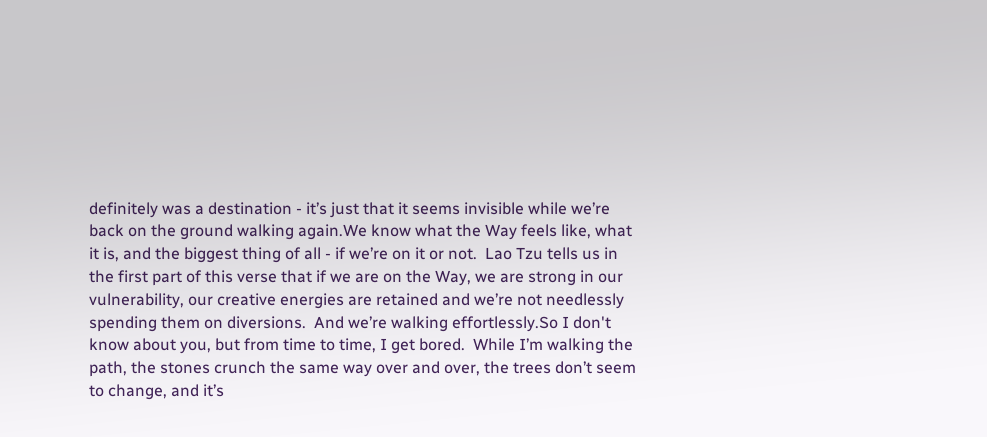definitely was a destination - it’s just that it seems invisible while we’re back on the ground walking again.We know what the Way feels like, what it is, and the biggest thing of all - if we’re on it or not.  Lao Tzu tells us in the first part of this verse that if we are on the Way, we are strong in our vulnerability, our creative energies are retained and we’re not needlessly spending them on diversions.  And we’re walking effortlessly.So I don't know about you, but from time to time, I get bored.  While I’m walking the path, the stones crunch the same way over and over, the trees don’t seem to change, and it’s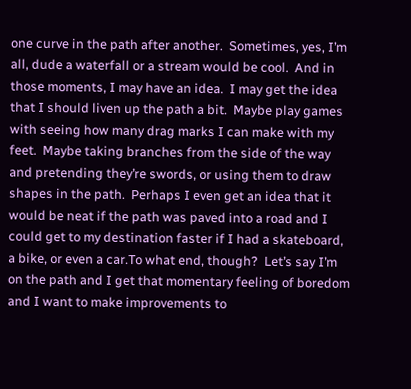one curve in the path after another.  Sometimes, yes, I’m all, dude a waterfall or a stream would be cool.  And in those moments, I may have an idea.  I may get the idea that I should liven up the path a bit.  Maybe play games with seeing how many drag marks I can make with my feet.  Maybe taking branches from the side of the way and pretending they’re swords, or using them to draw shapes in the path.  Perhaps I even get an idea that it would be neat if the path was paved into a road and I could get to my destination faster if I had a skateboard, a bike, or even a car.To what end, though?  Let’s say I’m on the path and I get that momentary feeling of boredom and I want to make improvements to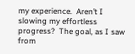my experience.  Aren’t I slowing my effortless progress?  The goal, as I saw from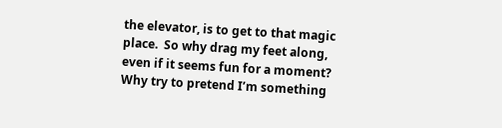the elevator, is to get to that magic place.  So why drag my feet along, even if it seems fun for a moment?  Why try to pretend I’m something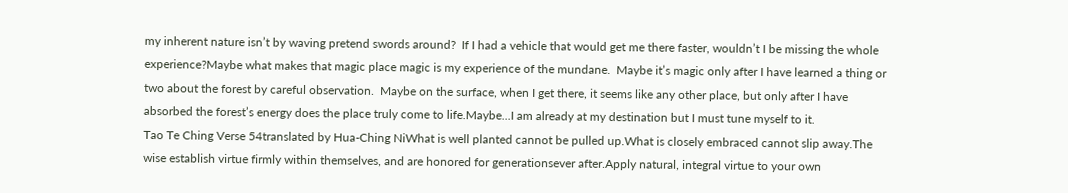my inherent nature isn’t by waving pretend swords around?  If I had a vehicle that would get me there faster, wouldn’t I be missing the whole experience?Maybe what makes that magic place magic is my experience of the mundane.  Maybe it’s magic only after I have learned a thing or two about the forest by careful observation.  Maybe on the surface, when I get there, it seems like any other place, but only after I have absorbed the forest’s energy does the place truly come to life.Maybe...I am already at my destination but I must tune myself to it.
Tao Te Ching Verse 54translated by Hua-Ching NiWhat is well planted cannot be pulled up.What is closely embraced cannot slip away.The wise establish virtue firmly within themselves, and are honored for generationsever after.Apply natural, integral virtue to your own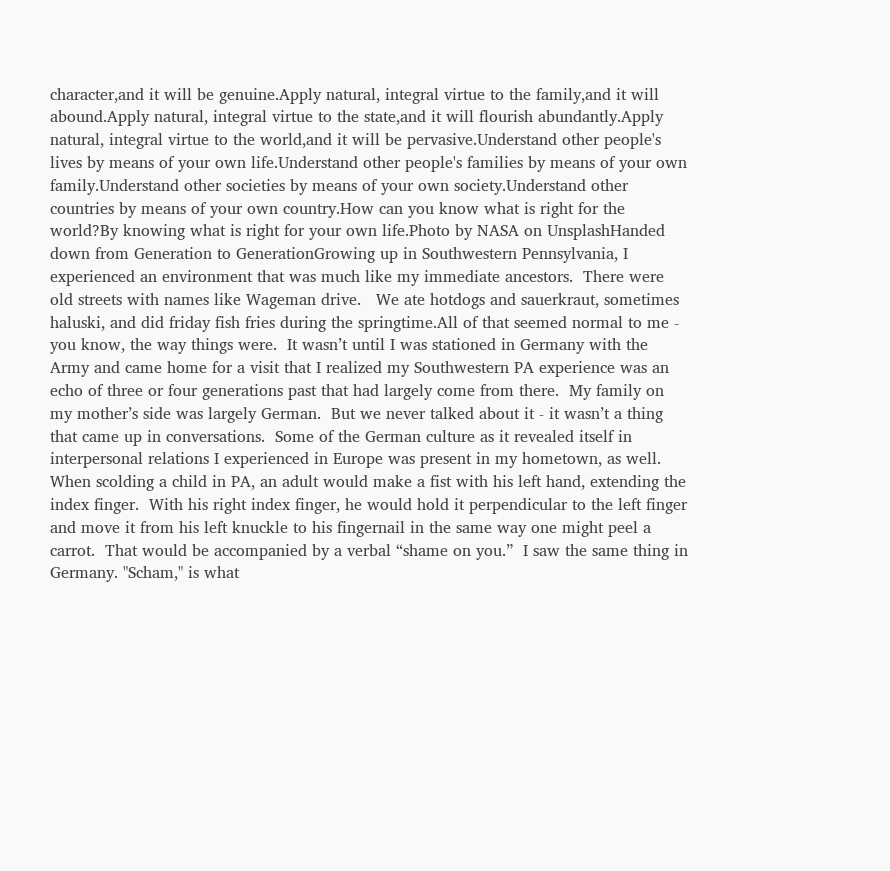character,and it will be genuine.Apply natural, integral virtue to the family,and it will abound.Apply natural, integral virtue to the state,and it will flourish abundantly.Apply natural, integral virtue to the world,and it will be pervasive.Understand other people's lives by means of your own life.Understand other people's families by means of your own family.Understand other societies by means of your own society.Understand other countries by means of your own country.How can you know what is right for the world?By knowing what is right for your own life.Photo by NASA on UnsplashHanded down from Generation to GenerationGrowing up in Southwestern Pennsylvania, I experienced an environment that was much like my immediate ancestors.  There were old streets with names like Wageman drive.   We ate hotdogs and sauerkraut, sometimes haluski, and did friday fish fries during the springtime.All of that seemed normal to me - you know, the way things were.  It wasn’t until I was stationed in Germany with the Army and came home for a visit that I realized my Southwestern PA experience was an echo of three or four generations past that had largely come from there.  My family on my mother’s side was largely German.  But we never talked about it - it wasn’t a thing that came up in conversations.  Some of the German culture as it revealed itself in interpersonal relations I experienced in Europe was present in my hometown, as well.  When scolding a child in PA, an adult would make a fist with his left hand, extending the index finger.  With his right index finger, he would hold it perpendicular to the left finger and move it from his left knuckle to his fingernail in the same way one might peel a carrot.  That would be accompanied by a verbal “shame on you.”  I saw the same thing in Germany. "Scham," is what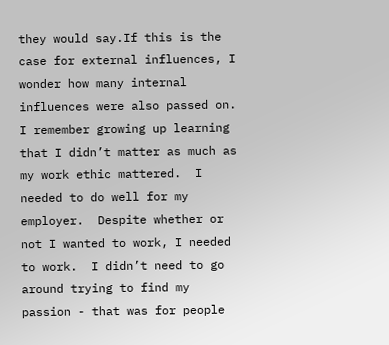they would say.If this is the case for external influences, I wonder how many internal influences were also passed on.  I remember growing up learning that I didn’t matter as much as my work ethic mattered.  I needed to do well for my employer.  Despite whether or not I wanted to work, I needed to work.  I didn’t need to go around trying to find my passion - that was for people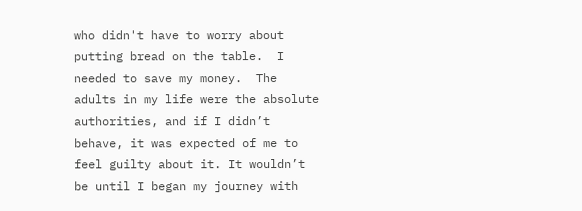who didn't have to worry about putting bread on the table.  I needed to save my money.  The adults in my life were the absolute authorities, and if I didn’t behave, it was expected of me to feel guilty about it. It wouldn’t be until I began my journey with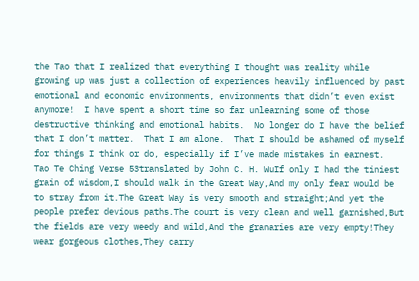the Tao that I realized that everything I thought was reality while growing up was just a collection of experiences heavily influenced by past emotional and economic environments, environments that didn’t even exist anymore!  I have spent a short time so far unlearning some of those destructive thinking and emotional habits.  No longer do I have the belief that I don’t matter.  That I am alone.  That I should be ashamed of myself for things I think or do, especially if I’ve made mistakes in earnest.
Tao Te Ching Verse 53translated by John C. H. WuIf only I had the tiniest grain of wisdom,I should walk in the Great Way,And my only fear would be to stray from it.The Great Way is very smooth and straight;And yet the people prefer devious paths.The court is very clean and well garnished,But the fields are very weedy and wild,And the granaries are very empty!They wear gorgeous clothes,They carry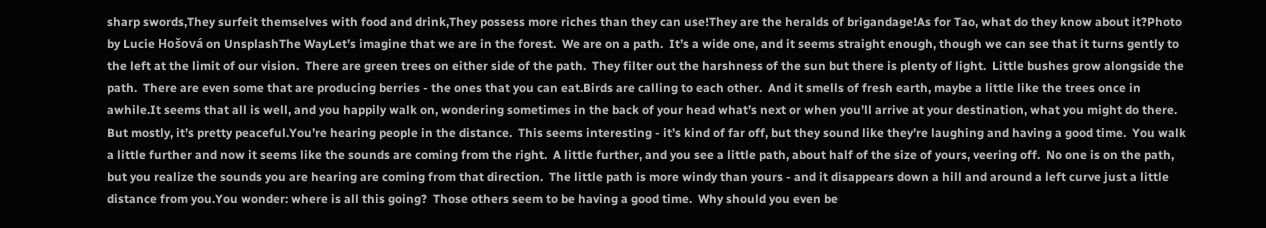sharp swords,They surfeit themselves with food and drink,They possess more riches than they can use!They are the heralds of brigandage!As for Tao, what do they know about it?Photo by Lucie Hošová on UnsplashThe WayLet’s imagine that we are in the forest.  We are on a path.  It’s a wide one, and it seems straight enough, though we can see that it turns gently to the left at the limit of our vision.  There are green trees on either side of the path.  They filter out the harshness of the sun but there is plenty of light.  Little bushes grow alongside the path.  There are even some that are producing berries - the ones that you can eat.Birds are calling to each other.  And it smells of fresh earth, maybe a little like the trees once in awhile.It seems that all is well, and you happily walk on, wondering sometimes in the back of your head what’s next or when you’ll arrive at your destination, what you might do there.  But mostly, it’s pretty peaceful.You’re hearing people in the distance.  This seems interesting - it’s kind of far off, but they sound like they’re laughing and having a good time.  You walk a little further and now it seems like the sounds are coming from the right.  A little further, and you see a little path, about half of the size of yours, veering off.  No one is on the path, but you realize the sounds you are hearing are coming from that direction.  The little path is more windy than yours - and it disappears down a hill and around a left curve just a little distance from you.You wonder: where is all this going?  Those others seem to be having a good time.  Why should you even be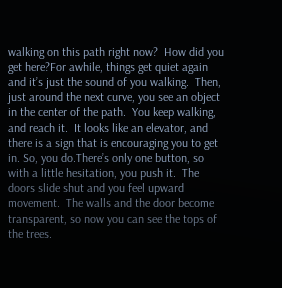walking on this path right now?  How did you get here?For awhile, things get quiet again and it’s just the sound of you walking.  Then, just around the next curve, you see an object in the center of the path.  You keep walking, and reach it.  It looks like an elevator, and there is a sign that is encouraging you to get in. So, you do.There’s only one button, so with a little hesitation, you push it.  The doors slide shut and you feel upward movement.  The walls and the door become transparent, so now you can see the tops of the trees.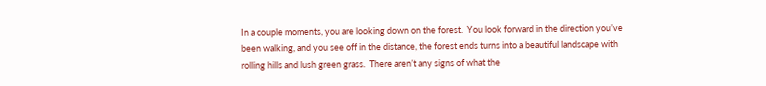In a couple moments, you are looking down on the forest.  You look forward in the direction you’ve been walking, and you see off in the distance, the forest ends turns into a beautiful landscape with rolling hills and lush green grass.  There aren’t any signs of what the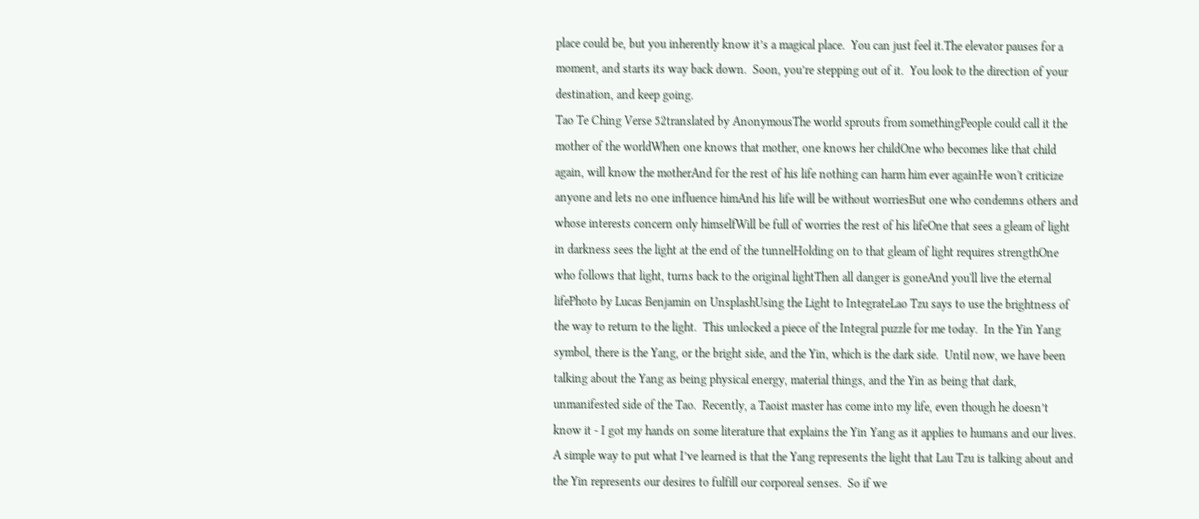place could be, but you inherently know it’s a magical place.  You can just feel it.The elevator pauses for a moment, and starts its way back down.  Soon, you’re stepping out of it.  You look to the direction of your destination, and keep going.
Tao Te Ching Verse 52translated by AnonymousThe world sprouts from somethingPeople could call it the mother of the worldWhen one knows that mother, one knows her childOne who becomes like that child again, will know the motherAnd for the rest of his life nothing can harm him ever againHe won't criticize anyone and lets no one influence himAnd his life will be without worriesBut one who condemns others and whose interests concern only himselfWill be full of worries the rest of his lifeOne that sees a gleam of light in darkness sees the light at the end of the tunnelHolding on to that gleam of light requires strengthOne who follows that light, turns back to the original lightThen all danger is goneAnd you'll live the eternal lifePhoto by Lucas Benjamin on UnsplashUsing the Light to IntegrateLao Tzu says to use the brightness of the way to return to the light.  This unlocked a piece of the Integral puzzle for me today.  In the Yin Yang symbol, there is the Yang, or the bright side, and the Yin, which is the dark side.  Until now, we have been talking about the Yang as being physical energy, material things, and the Yin as being that dark, unmanifested side of the Tao.  Recently, a Taoist master has come into my life, even though he doesn’t know it - I got my hands on some literature that explains the Yin Yang as it applies to humans and our lives.  A simple way to put what I’ve learned is that the Yang represents the light that Lau Tzu is talking about and the Yin represents our desires to fulfill our corporeal senses.  So if we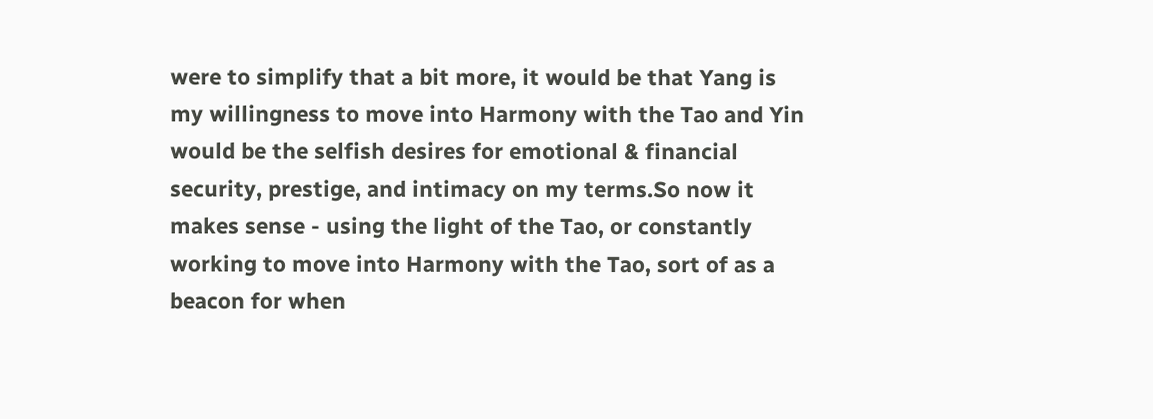were to simplify that a bit more, it would be that Yang is my willingness to move into Harmony with the Tao and Yin would be the selfish desires for emotional & financial security, prestige, and intimacy on my terms.So now it makes sense - using the light of the Tao, or constantly working to move into Harmony with the Tao, sort of as a beacon for when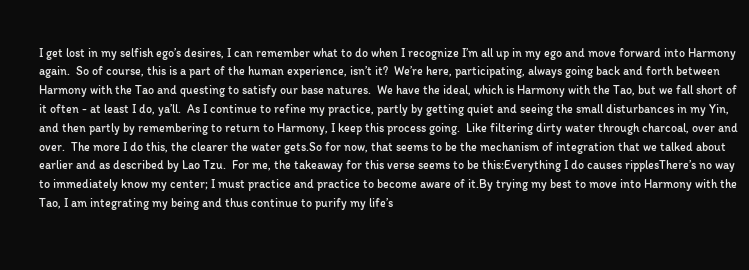I get lost in my selfish ego’s desires, I can remember what to do when I recognize I’m all up in my ego and move forward into Harmony again.  So of course, this is a part of the human experience, isn’t it?  We’re here, participating, always going back and forth between Harmony with the Tao and questing to satisfy our base natures.  We have the ideal, which is Harmony with the Tao, but we fall short of it often - at least I do, ya’ll.  As I continue to refine my practice, partly by getting quiet and seeing the small disturbances in my Yin, and then partly by remembering to return to Harmony, I keep this process going.  Like filtering dirty water through charcoal, over and over.  The more I do this, the clearer the water gets.So for now, that seems to be the mechanism of integration that we talked about earlier and as described by Lao Tzu.  For me, the takeaway for this verse seems to be this:Everything I do causes ripplesThere’s no way to immediately know my center; I must practice and practice to become aware of it.By trying my best to move into Harmony with the Tao, I am integrating my being and thus continue to purify my life’s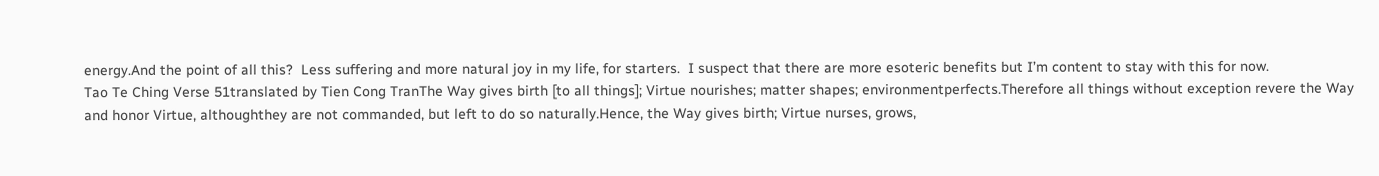energy.And the point of all this?  Less suffering and more natural joy in my life, for starters.  I suspect that there are more esoteric benefits but I’m content to stay with this for now.
Tao Te Ching Verse 51translated by Tien Cong TranThe Way gives birth [to all things]; Virtue nourishes; matter shapes; environmentperfects.Therefore all things without exception revere the Way and honor Virtue, althoughthey are not commanded, but left to do so naturally.Hence, the Way gives birth; Virtue nurses, grows,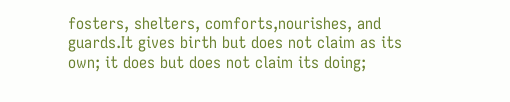fosters, shelters, comforts,nourishes, and guards.It gives birth but does not claim as its own; it does but does not claim its doing;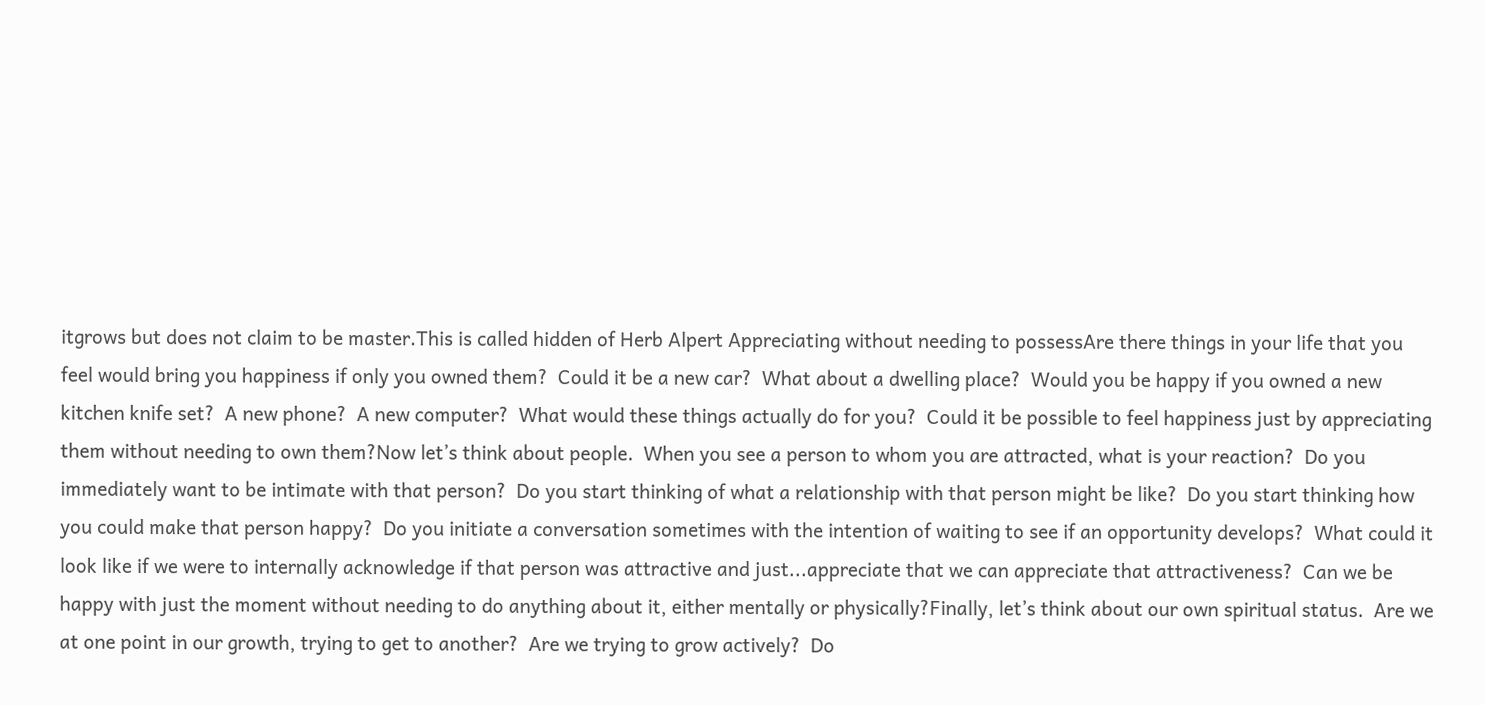itgrows but does not claim to be master.This is called hidden of Herb Alpert Appreciating without needing to possessAre there things in your life that you feel would bring you happiness if only you owned them?  Could it be a new car?  What about a dwelling place?  Would you be happy if you owned a new kitchen knife set?  A new phone?  A new computer?  What would these things actually do for you?  Could it be possible to feel happiness just by appreciating them without needing to own them?Now let’s think about people.  When you see a person to whom you are attracted, what is your reaction?  Do you immediately want to be intimate with that person?  Do you start thinking of what a relationship with that person might be like?  Do you start thinking how you could make that person happy?  Do you initiate a conversation sometimes with the intention of waiting to see if an opportunity develops?  What could it look like if we were to internally acknowledge if that person was attractive and just...appreciate that we can appreciate that attractiveness?  Can we be happy with just the moment without needing to do anything about it, either mentally or physically?Finally, let’s think about our own spiritual status.  Are we at one point in our growth, trying to get to another?  Are we trying to grow actively?  Do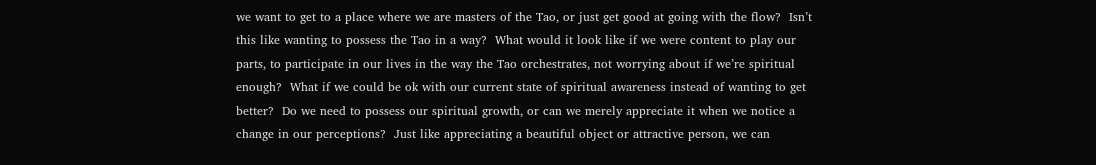we want to get to a place where we are masters of the Tao, or just get good at going with the flow?  Isn’t this like wanting to possess the Tao in a way?  What would it look like if we were content to play our parts, to participate in our lives in the way the Tao orchestrates, not worrying about if we’re spiritual enough?  What if we could be ok with our current state of spiritual awareness instead of wanting to get better?  Do we need to possess our spiritual growth, or can we merely appreciate it when we notice a change in our perceptions?  Just like appreciating a beautiful object or attractive person, we can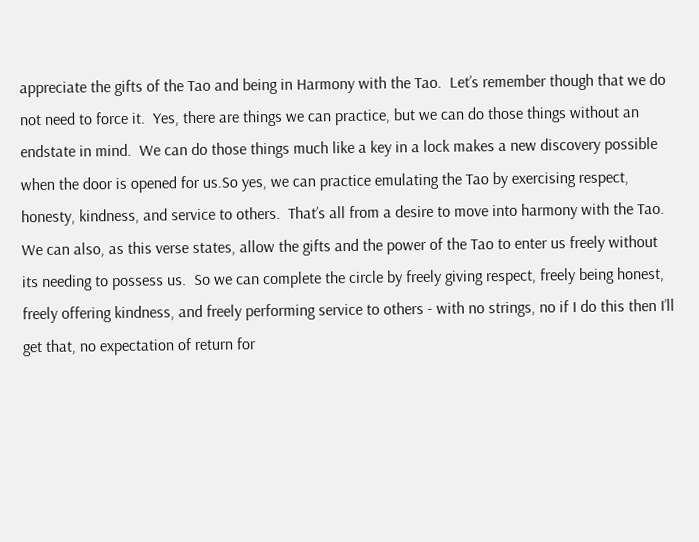appreciate the gifts of the Tao and being in Harmony with the Tao.  Let’s remember though that we do not need to force it.  Yes, there are things we can practice, but we can do those things without an endstate in mind.  We can do those things much like a key in a lock makes a new discovery possible when the door is opened for us.So yes, we can practice emulating the Tao by exercising respect, honesty, kindness, and service to others.  That’s all from a desire to move into harmony with the Tao.  We can also, as this verse states, allow the gifts and the power of the Tao to enter us freely without its needing to possess us.  So we can complete the circle by freely giving respect, freely being honest, freely offering kindness, and freely performing service to others - with no strings, no if I do this then I’ll get that, no expectation of return for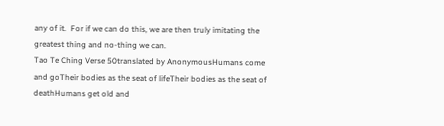any of it.  For if we can do this, we are then truly imitating the greatest thing and no-thing we can.
Tao Te Ching Verse 50translated by AnonymousHumans come and goTheir bodies as the seat of lifeTheir bodies as the seat of deathHumans get old and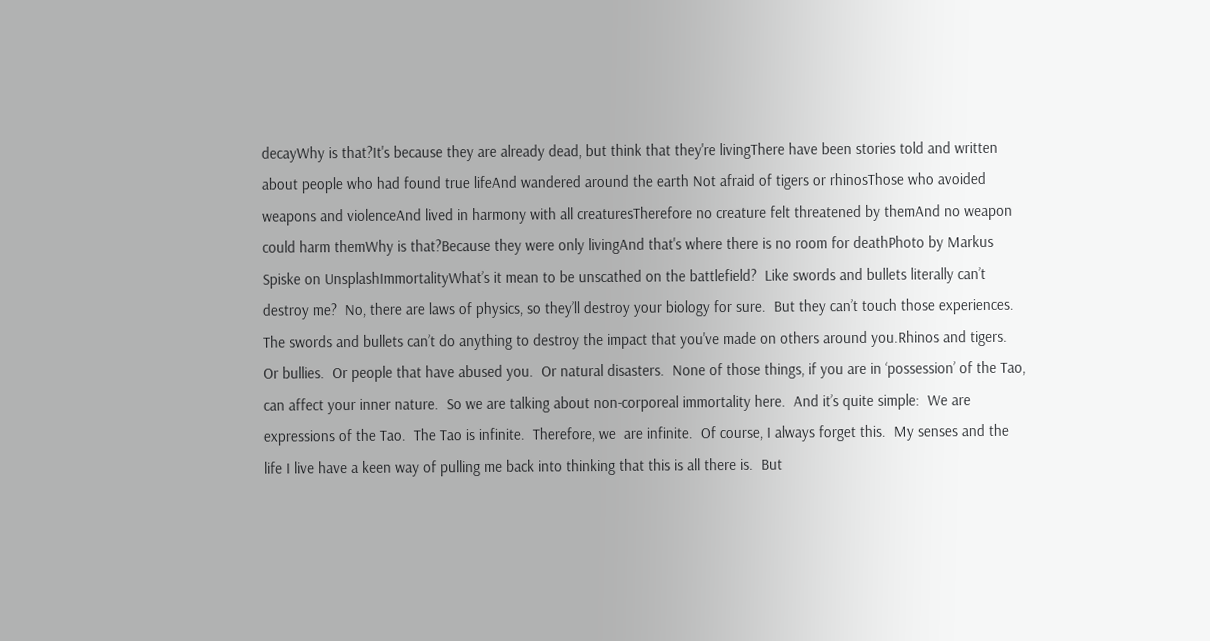decayWhy is that?It's because they are already dead, but think that they're livingThere have been stories told and written about people who had found true lifeAnd wandered around the earth Not afraid of tigers or rhinosThose who avoided weapons and violenceAnd lived in harmony with all creaturesTherefore no creature felt threatened by themAnd no weapon could harm themWhy is that?Because they were only livingAnd that's where there is no room for deathPhoto by Markus Spiske on UnsplashImmortalityWhat’s it mean to be unscathed on the battlefield?  Like swords and bullets literally can’t destroy me?  No, there are laws of physics, so they’ll destroy your biology for sure.  But they can’t touch those experiences.  The swords and bullets can’t do anything to destroy the impact that you've made on others around you.Rhinos and tigers.  Or bullies.  Or people that have abused you.  Or natural disasters.  None of those things, if you are in ‘possession’ of the Tao, can affect your inner nature.  So we are talking about non-corporeal immortality here.  And it’s quite simple:  We are expressions of the Tao.  The Tao is infinite.  Therefore, we  are infinite.  Of course, I always forget this.  My senses and the life I live have a keen way of pulling me back into thinking that this is all there is.  But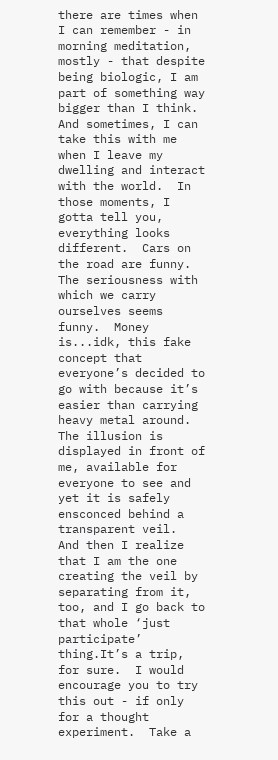there are times when I can remember - in morning meditation, mostly - that despite being biologic, I am part of something way bigger than I think.  And sometimes, I can take this with me when I leave my dwelling and interact with the world.  In those moments, I gotta tell you, everything looks different.  Cars on the road are funny.  The seriousness with which we carry ourselves seems funny.  Money is...idk, this fake concept that everyone’s decided to go with because it’s easier than carrying heavy metal around.  The illusion is displayed in front of me, available for everyone to see and yet it is safely ensconced behind a transparent veil.  And then I realize that I am the one creating the veil by separating from it, too, and I go back to that whole ‘just participate’ thing.It’s a trip, for sure.  I would encourage you to try this out - if only for a thought experiment.  Take a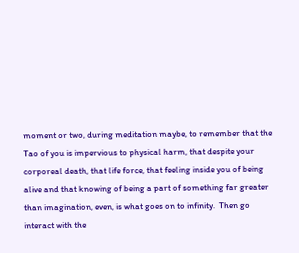moment or two, during meditation maybe, to remember that the Tao of you is impervious to physical harm, that despite your corporeal death, that life force, that feeling inside you of being alive and that knowing of being a part of something far greater than imagination, even, is what goes on to infinity.  Then go interact with the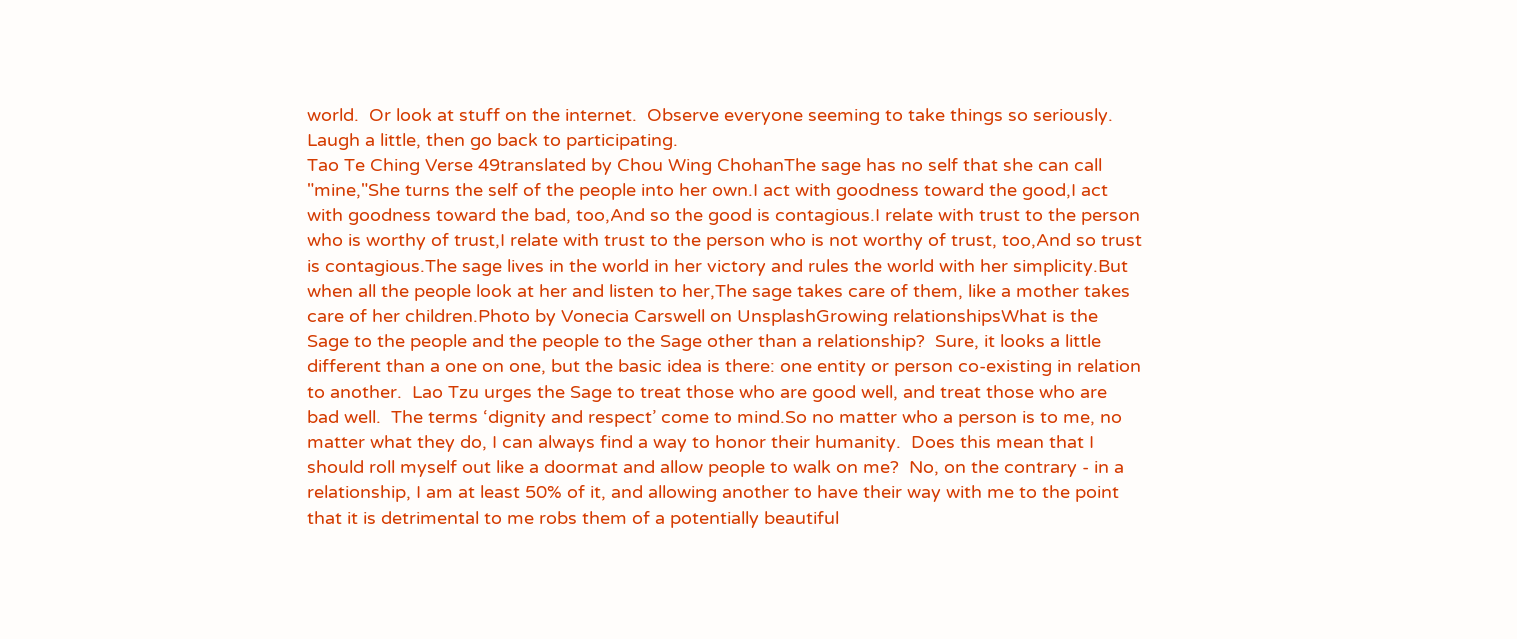world.  Or look at stuff on the internet.  Observe everyone seeming to take things so seriously.  Laugh a little, then go back to participating.
Tao Te Ching Verse 49translated by Chou Wing ChohanThe sage has no self that she can call "mine,"She turns the self of the people into her own.I act with goodness toward the good,I act with goodness toward the bad, too,And so the good is contagious.I relate with trust to the person who is worthy of trust,I relate with trust to the person who is not worthy of trust, too,And so trust is contagious.The sage lives in the world in her victory and rules the world with her simplicity.But when all the people look at her and listen to her,The sage takes care of them, like a mother takes care of her children.Photo by Vonecia Carswell on UnsplashGrowing relationshipsWhat is the Sage to the people and the people to the Sage other than a relationship?  Sure, it looks a little different than a one on one, but the basic idea is there: one entity or person co-existing in relation to another.  Lao Tzu urges the Sage to treat those who are good well, and treat those who are bad well.  The terms ‘dignity and respect’ come to mind.So no matter who a person is to me, no matter what they do, I can always find a way to honor their humanity.  Does this mean that I should roll myself out like a doormat and allow people to walk on me?  No, on the contrary - in a relationship, I am at least 50% of it, and allowing another to have their way with me to the point that it is detrimental to me robs them of a potentially beautiful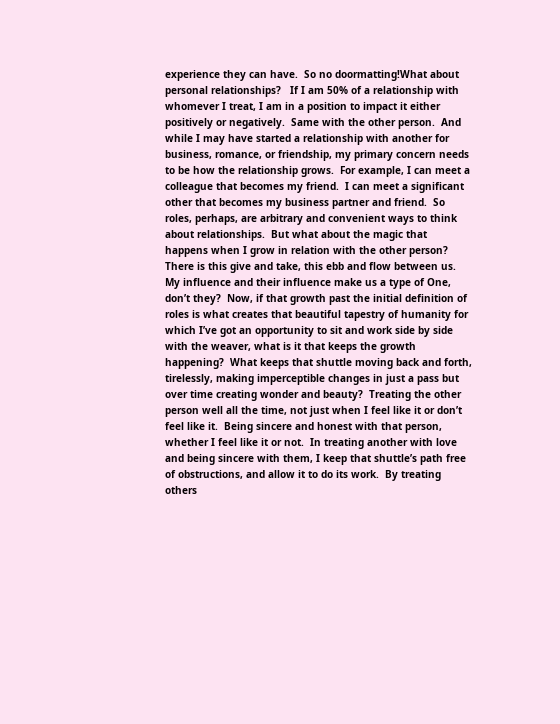experience they can have.  So no doormatting!What about personal relationships?   If I am 50% of a relationship with whomever I treat, I am in a position to impact it either positively or negatively.  Same with the other person.  And while I may have started a relationship with another for business, romance, or friendship, my primary concern needs to be how the relationship grows.  For example, I can meet a colleague that becomes my friend.  I can meet a significant other that becomes my business partner and friend.  So roles, perhaps, are arbitrary and convenient ways to think about relationships.  But what about the magic that happens when I grow in relation with the other person?  There is this give and take, this ebb and flow between us.  My influence and their influence make us a type of One, don’t they?  Now, if that growth past the initial definition of roles is what creates that beautiful tapestry of humanity for which I’ve got an opportunity to sit and work side by side with the weaver, what is it that keeps the growth happening?  What keeps that shuttle moving back and forth, tirelessly, making imperceptible changes in just a pass but over time creating wonder and beauty?  Treating the other person well all the time, not just when I feel like it or don’t feel like it.  Being sincere and honest with that person, whether I feel like it or not.  In treating another with love and being sincere with them, I keep that shuttle’s path free of obstructions, and allow it to do its work.  By treating others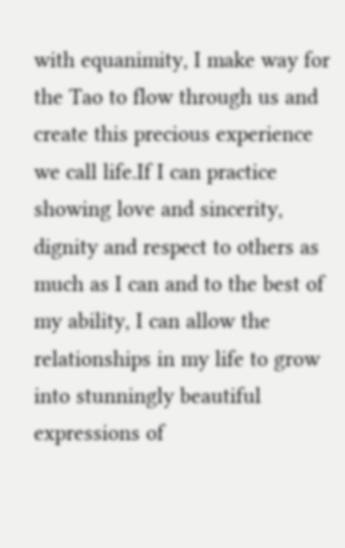with equanimity, I make way for the Tao to flow through us and create this precious experience we call life.If I can practice showing love and sincerity, dignity and respect to others as much as I can and to the best of my ability, I can allow the relationships in my life to grow into stunningly beautiful expressions of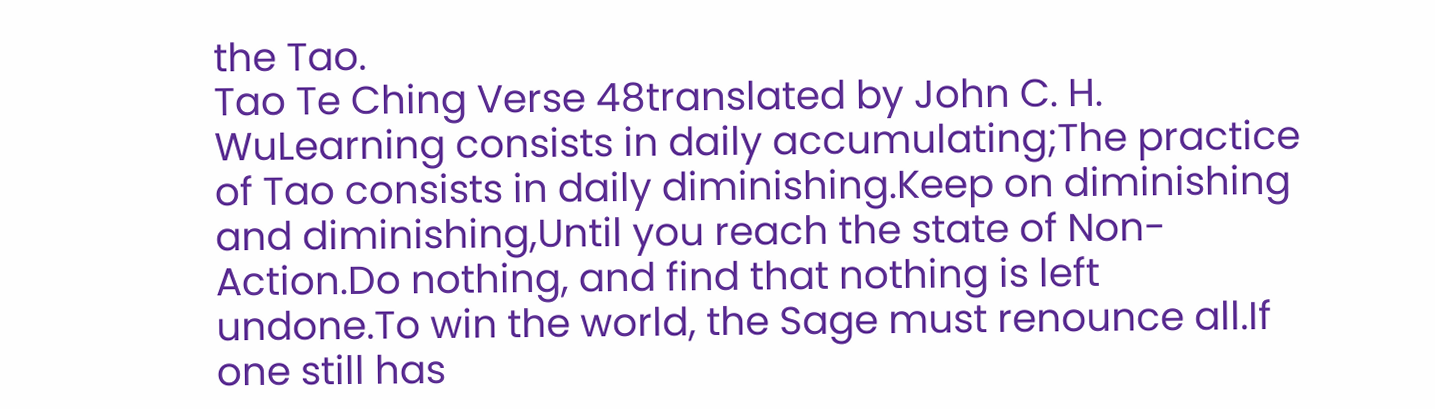the Tao.
Tao Te Ching Verse 48translated by John C. H. WuLearning consists in daily accumulating;The practice of Tao consists in daily diminishing.Keep on diminishing and diminishing,Until you reach the state of Non-Action.Do nothing, and find that nothing is left undone.To win the world, the Sage must renounce all.If one still has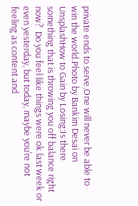private ends to serve,One will never be able to win the world.Photo by Bankim Desai on UnsplashHow to Gain by Losing:Is there something that is throwing you off balance right now?  Do you feel like things were ok last week or even yesterday, but today, maybe you’re not feeling as content and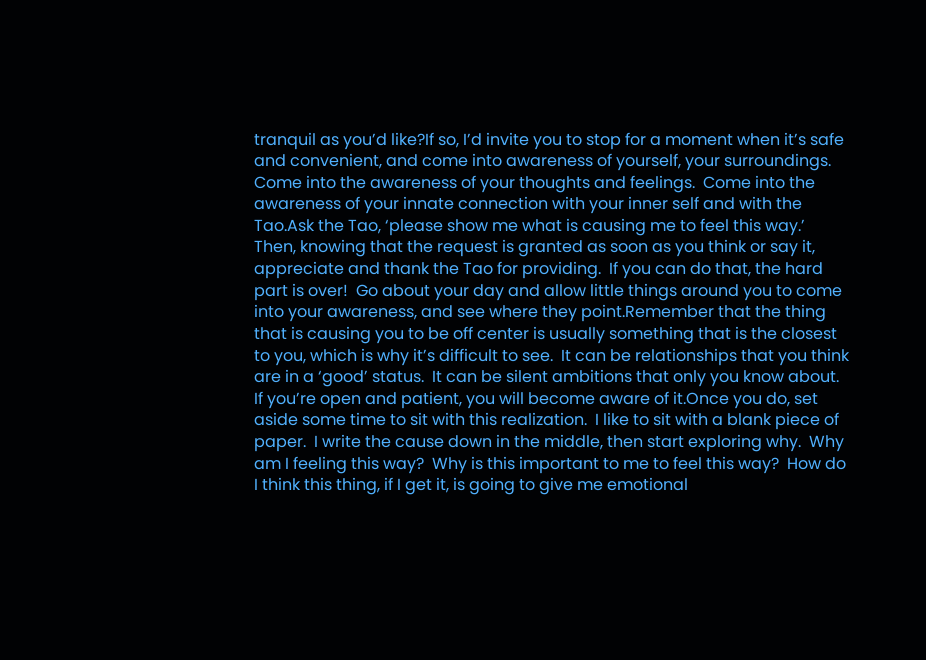tranquil as you’d like?If so, I’d invite you to stop for a moment when it’s safe and convenient, and come into awareness of yourself, your surroundings.  Come into the awareness of your thoughts and feelings.  Come into the awareness of your innate connection with your inner self and with the Tao.Ask the Tao, ‘please show me what is causing me to feel this way.’  Then, knowing that the request is granted as soon as you think or say it, appreciate and thank the Tao for providing.  If you can do that, the hard part is over!  Go about your day and allow little things around you to come into your awareness, and see where they point.Remember that the thing that is causing you to be off center is usually something that is the closest to you, which is why it’s difficult to see.  It can be relationships that you think are in a ‘good’ status.  It can be silent ambitions that only you know about.  If you’re open and patient, you will become aware of it.Once you do, set aside some time to sit with this realization.  I like to sit with a blank piece of paper.  I write the cause down in the middle, then start exploring why.  Why am I feeling this way?  Why is this important to me to feel this way?  How do I think this thing, if I get it, is going to give me emotional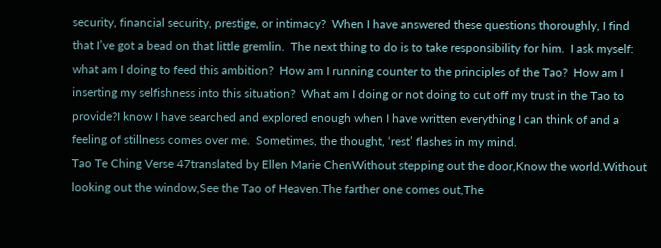security, financial security, prestige, or intimacy?  When I have answered these questions thoroughly, I find that I’ve got a bead on that little gremlin.  The next thing to do is to take responsibility for him.  I ask myself:  what am I doing to feed this ambition?  How am I running counter to the principles of the Tao?  How am I inserting my selfishness into this situation?  What am I doing or not doing to cut off my trust in the Tao to provide?I know I have searched and explored enough when I have written everything I can think of and a feeling of stillness comes over me.  Sometimes, the thought, ‘rest’ flashes in my mind.
Tao Te Ching Verse 47translated by Ellen Marie ChenWithout stepping out the door,Know the world.Without looking out the window,See the Tao of Heaven.The farther one comes out,The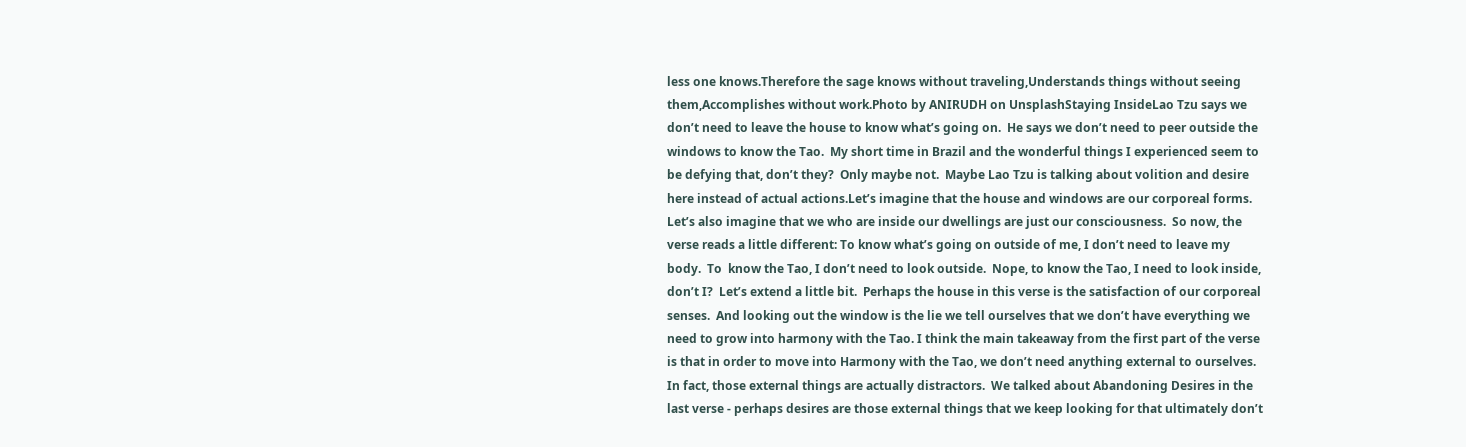less one knows.Therefore the sage knows without traveling,Understands things without seeing them,Accomplishes without work.Photo by ANIRUDH on UnsplashStaying InsideLao Tzu says we don’t need to leave the house to know what’s going on.  He says we don’t need to peer outside the windows to know the Tao.  My short time in Brazil and the wonderful things I experienced seem to be defying that, don’t they?  Only maybe not.  Maybe Lao Tzu is talking about volition and desire here instead of actual actions.Let’s imagine that the house and windows are our corporeal forms.  Let’s also imagine that we who are inside our dwellings are just our consciousness.  So now, the verse reads a little different: To know what’s going on outside of me, I don’t need to leave my body.  To  know the Tao, I don’t need to look outside.  Nope, to know the Tao, I need to look inside, don’t I?  Let’s extend a little bit.  Perhaps the house in this verse is the satisfaction of our corporeal senses.  And looking out the window is the lie we tell ourselves that we don’t have everything we need to grow into harmony with the Tao. I think the main takeaway from the first part of the verse is that in order to move into Harmony with the Tao, we don’t need anything external to ourselves.  In fact, those external things are actually distractors.  We talked about Abandoning Desires in the last verse - perhaps desires are those external things that we keep looking for that ultimately don’t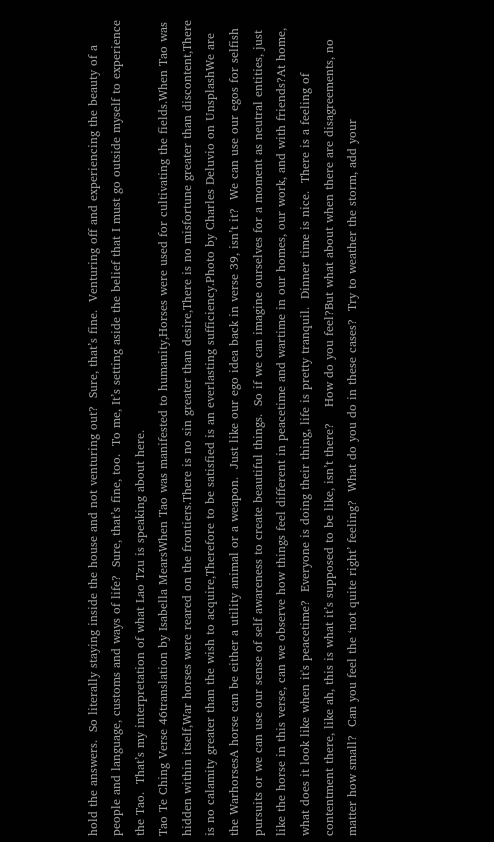hold the answers.  So literally staying inside the house and not venturing out?  Sure, that’s fine.  Venturing off and experiencing the beauty of a people and language, customs and ways of life?  Sure, that’s fine, too.  To me, It’s setting aside the belief that I must go outside myself to experience the Tao.  That’s my interpretation of what Lao Tzu is speaking about here.
Tao Te Ching Verse 46translation by Isabella MearsWhen Tao was manifested to humanity,Horses were used for cultivating the fields.When Tao was hidden within itself,War horses were reared on the frontiers.There is no sin greater than desire,There is no misfortune greater than discontent,There is no calamity greater than the wish to acquire,Therefore to be satisfied is an everlasting sufficiency.Photo by Charles Deluvio on UnsplashWe are the WarhorsesA horse can be either a utility animal or a weapon.  Just like our ego idea back in verse 39, isn’t it?  We can use our egos for selfish pursuits or we can use our sense of self awareness to create beautiful things.  So if we can imagine ourselves for a moment as neutral entities, just like the horse in this verse, can we observe how things feel different in peacetime and wartime in our homes, our work, and with friends?At home, what does it look like when it's peacetime?  Everyone is doing their thing, life is pretty tranquil.  Dinner time is nice.  There is a feeling of contentment there, like ah, this is what it’s supposed to be like, isn’t there?    How do you feel?But what about when there are disagreements, no matter how small?  Can you feel the ‘not quite right’ feeling?  What do you do in these cases?  Try to weather the storm, add your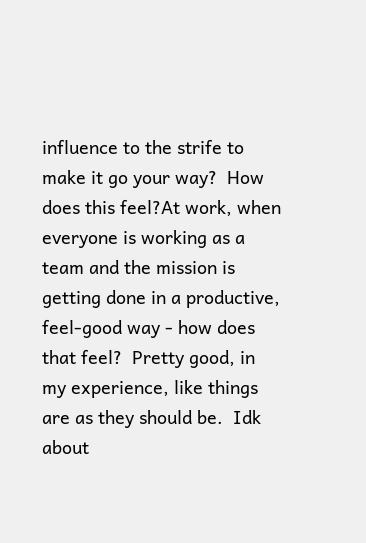influence to the strife to make it go your way?  How does this feel?At work, when everyone is working as a team and the mission is getting done in a productive, feel-good way - how does that feel?  Pretty good, in my experience, like things are as they should be.  Idk about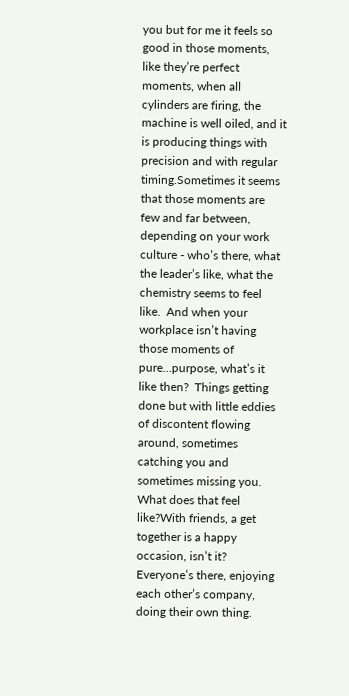you but for me it feels so good in those moments, like they’re perfect moments, when all cylinders are firing, the machine is well oiled, and it is producing things with precision and with regular timing.Sometimes it seems that those moments are few and far between, depending on your work culture - who’s there, what the leader’s like, what the chemistry seems to feel like.  And when your workplace isn’t having those moments of pure...purpose, what’s it like then?  Things getting done but with little eddies of discontent flowing around, sometimes catching you and sometimes missing you.  What does that feel like?With friends, a get together is a happy occasion, isn’t it?  Everyone’s there, enjoying each other’s company, doing their own thing.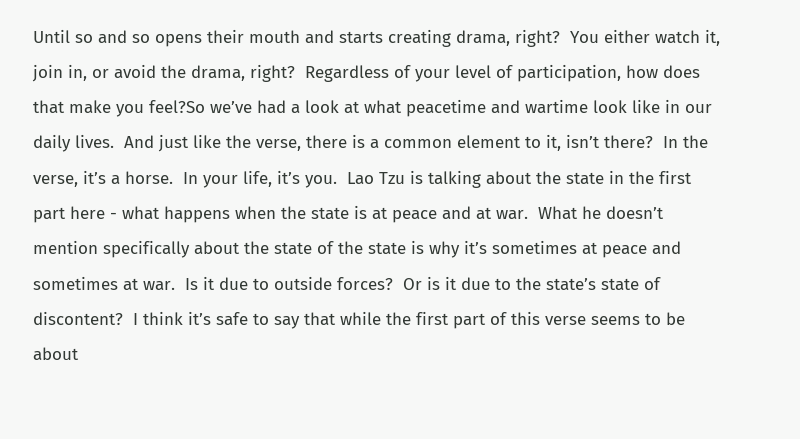Until so and so opens their mouth and starts creating drama, right?  You either watch it, join in, or avoid the drama, right?  Regardless of your level of participation, how does that make you feel?So we’ve had a look at what peacetime and wartime look like in our daily lives.  And just like the verse, there is a common element to it, isn’t there?  In the verse, it’s a horse.  In your life, it’s you.  Lao Tzu is talking about the state in the first part here - what happens when the state is at peace and at war.  What he doesn’t mention specifically about the state of the state is why it’s sometimes at peace and sometimes at war.  Is it due to outside forces?  Or is it due to the state’s state of discontent?  I think it’s safe to say that while the first part of this verse seems to be about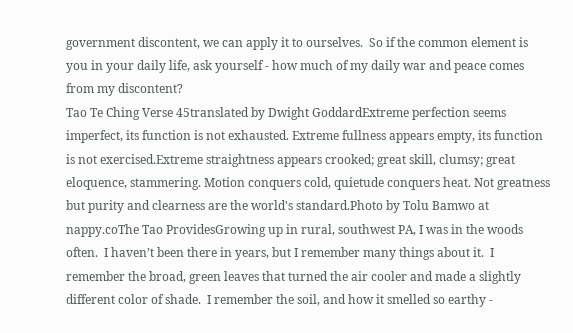government discontent, we can apply it to ourselves.  So if the common element is you in your daily life, ask yourself - how much of my daily war and peace comes from my discontent?
Tao Te Ching Verse 45translated by Dwight GoddardExtreme perfection seems imperfect, its function is not exhausted. Extreme fullness appears empty, its function is not exercised.Extreme straightness appears crooked; great skill, clumsy; great eloquence, stammering. Motion conquers cold, quietude conquers heat. Not greatness but purity and clearness are the world's standard.Photo by Tolu Bamwo at nappy.coThe Tao ProvidesGrowing up in rural, southwest PA, I was in the woods often.  I haven’t been there in years, but I remember many things about it.  I remember the broad, green leaves that turned the air cooler and made a slightly different color of shade.  I remember the soil, and how it smelled so earthy -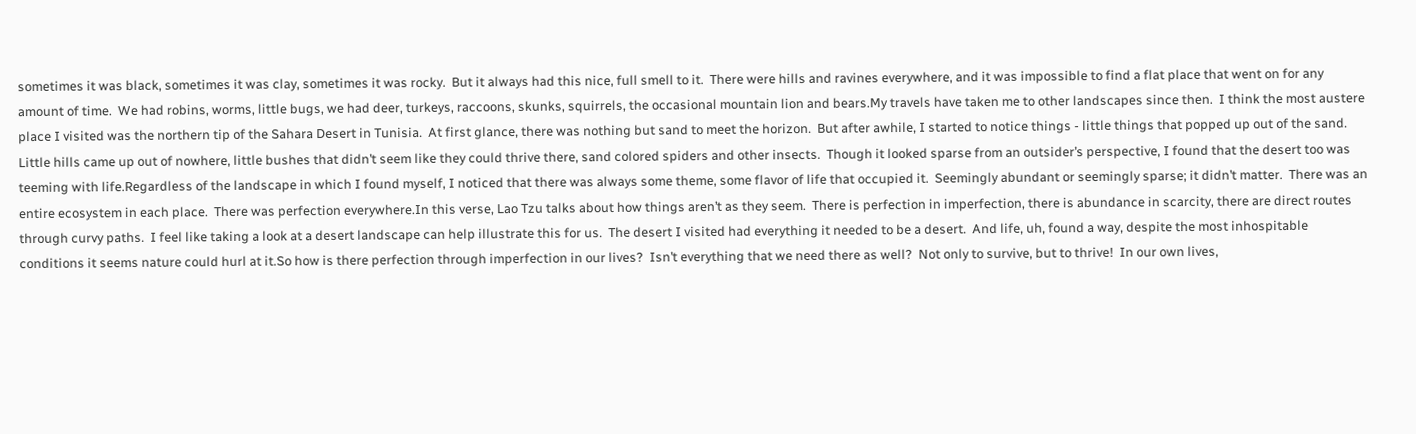sometimes it was black, sometimes it was clay, sometimes it was rocky.  But it always had this nice, full smell to it.  There were hills and ravines everywhere, and it was impossible to find a flat place that went on for any amount of time.  We had robins, worms, little bugs, we had deer, turkeys, raccoons, skunks, squirrels, the occasional mountain lion and bears.My travels have taken me to other landscapes since then.  I think the most austere place I visited was the northern tip of the Sahara Desert in Tunisia.  At first glance, there was nothing but sand to meet the horizon.  But after awhile, I started to notice things - little things that popped up out of the sand.  Little hills came up out of nowhere, little bushes that didn’t seem like they could thrive there, sand colored spiders and other insects.  Though it looked sparse from an outsider’s perspective, I found that the desert too was teeming with life.Regardless of the landscape in which I found myself, I noticed that there was always some theme, some flavor of life that occupied it.  Seemingly abundant or seemingly sparse; it didn’t matter.  There was an entire ecosystem in each place.  There was perfection everywhere.In this verse, Lao Tzu talks about how things aren’t as they seem.  There is perfection in imperfection, there is abundance in scarcity, there are direct routes through curvy paths.  I feel like taking a look at a desert landscape can help illustrate this for us.  The desert I visited had everything it needed to be a desert.  And life, uh, found a way, despite the most inhospitable conditions it seems nature could hurl at it.So how is there perfection through imperfection in our lives?  Isn’t everything that we need there as well?  Not only to survive, but to thrive!  In our own lives,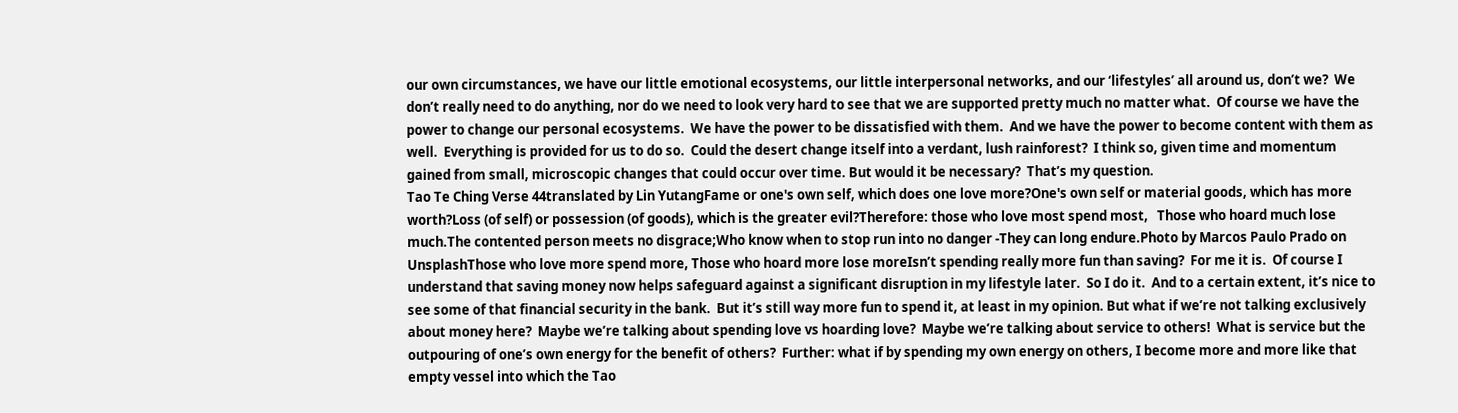our own circumstances, we have our little emotional ecosystems, our little interpersonal networks, and our ‘lifestyles’ all around us, don’t we?  We don’t really need to do anything, nor do we need to look very hard to see that we are supported pretty much no matter what.  Of course we have the power to change our personal ecosystems.  We have the power to be dissatisfied with them.  And we have the power to become content with them as well.  Everything is provided for us to do so.  Could the desert change itself into a verdant, lush rainforest?  I think so, given time and momentum gained from small, microscopic changes that could occur over time. But would it be necessary?  That’s my question.
Tao Te Ching Verse 44translated by Lin YutangFame or one's own self, which does one love more?One's own self or material goods, which has more worth?Loss (of self) or possession (of goods), which is the greater evil?Therefore: those who love most spend most,   Those who hoard much lose much.The contented person meets no disgrace;Who know when to stop run into no danger -They can long endure.Photo by Marcos Paulo Prado on UnsplashThose who love more spend more, Those who hoard more lose moreIsn’t spending really more fun than saving?  For me it is.  Of course I understand that saving money now helps safeguard against a significant disruption in my lifestyle later.  So I do it.  And to a certain extent, it’s nice to see some of that financial security in the bank.  But it’s still way more fun to spend it, at least in my opinion. But what if we’re not talking exclusively about money here?  Maybe we’re talking about spending love vs hoarding love?  Maybe we’re talking about service to others!  What is service but the outpouring of one’s own energy for the benefit of others?  Further: what if by spending my own energy on others, I become more and more like that empty vessel into which the Tao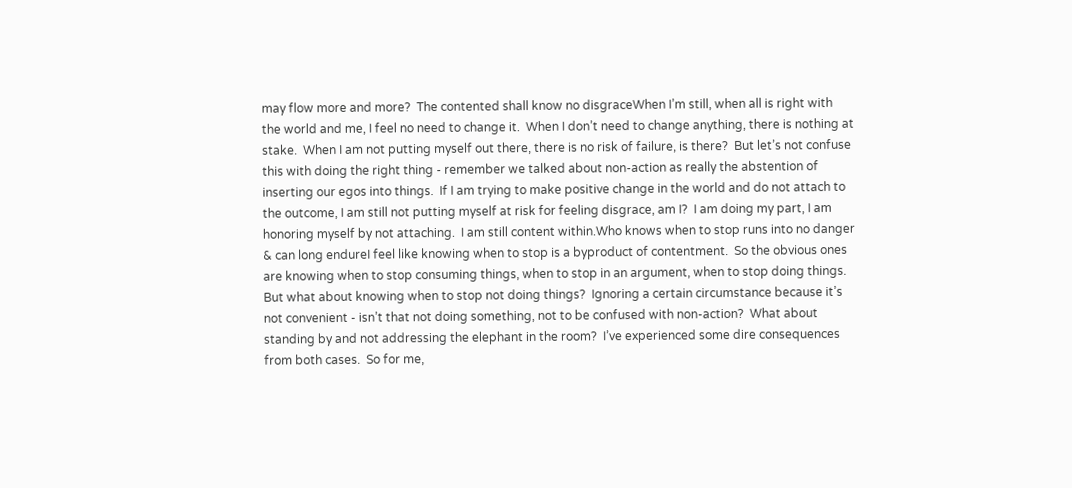may flow more and more?  The contented shall know no disgraceWhen I’m still, when all is right with the world and me, I feel no need to change it.  When I don’t need to change anything, there is nothing at stake.  When I am not putting myself out there, there is no risk of failure, is there?  But let’s not confuse this with doing the right thing - remember we talked about non-action as really the abstention of inserting our egos into things.  If I am trying to make positive change in the world and do not attach to the outcome, I am still not putting myself at risk for feeling disgrace, am I?  I am doing my part, I am honoring myself by not attaching.  I am still content within.Who knows when to stop runs into no danger & can long endureI feel like knowing when to stop is a byproduct of contentment.  So the obvious ones are knowing when to stop consuming things, when to stop in an argument, when to stop doing things.  But what about knowing when to stop not doing things?  Ignoring a certain circumstance because it’s not convenient - isn’t that not doing something, not to be confused with non-action?  What about standing by and not addressing the elephant in the room?  I’ve experienced some dire consequences from both cases.  So for me,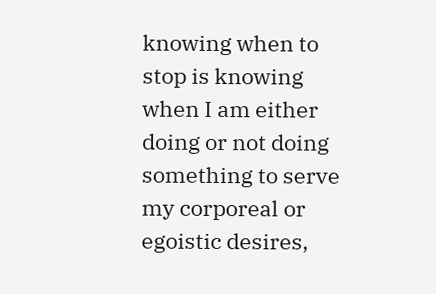knowing when to stop is knowing when I am either doing or not doing something to serve my corporeal or egoistic desires,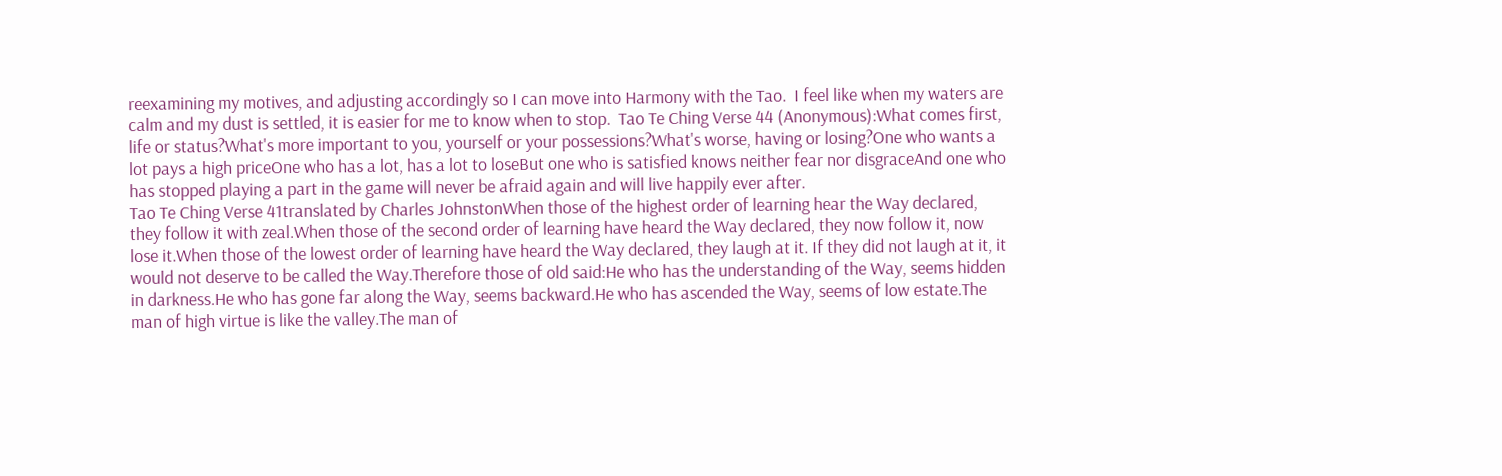reexamining my motives, and adjusting accordingly so I can move into Harmony with the Tao.  I feel like when my waters are calm and my dust is settled, it is easier for me to know when to stop.  Tao Te Ching Verse 44 (Anonymous):What comes first, life or status?What's more important to you, yourself or your possessions?What's worse, having or losing?One who wants a lot pays a high priceOne who has a lot, has a lot to loseBut one who is satisfied knows neither fear nor disgraceAnd one who has stopped playing a part in the game will never be afraid again and will live happily ever after.
Tao Te Ching Verse 41translated by Charles JohnstonWhen those of the highest order of learning hear the Way declared, they follow it with zeal.When those of the second order of learning have heard the Way declared, they now follow it, now lose it.When those of the lowest order of learning have heard the Way declared, they laugh at it. If they did not laugh at it, it would not deserve to be called the Way.Therefore those of old said:He who has the understanding of the Way, seems hidden in darkness.He who has gone far along the Way, seems backward.He who has ascended the Way, seems of low estate.The man of high virtue is like the valley.The man of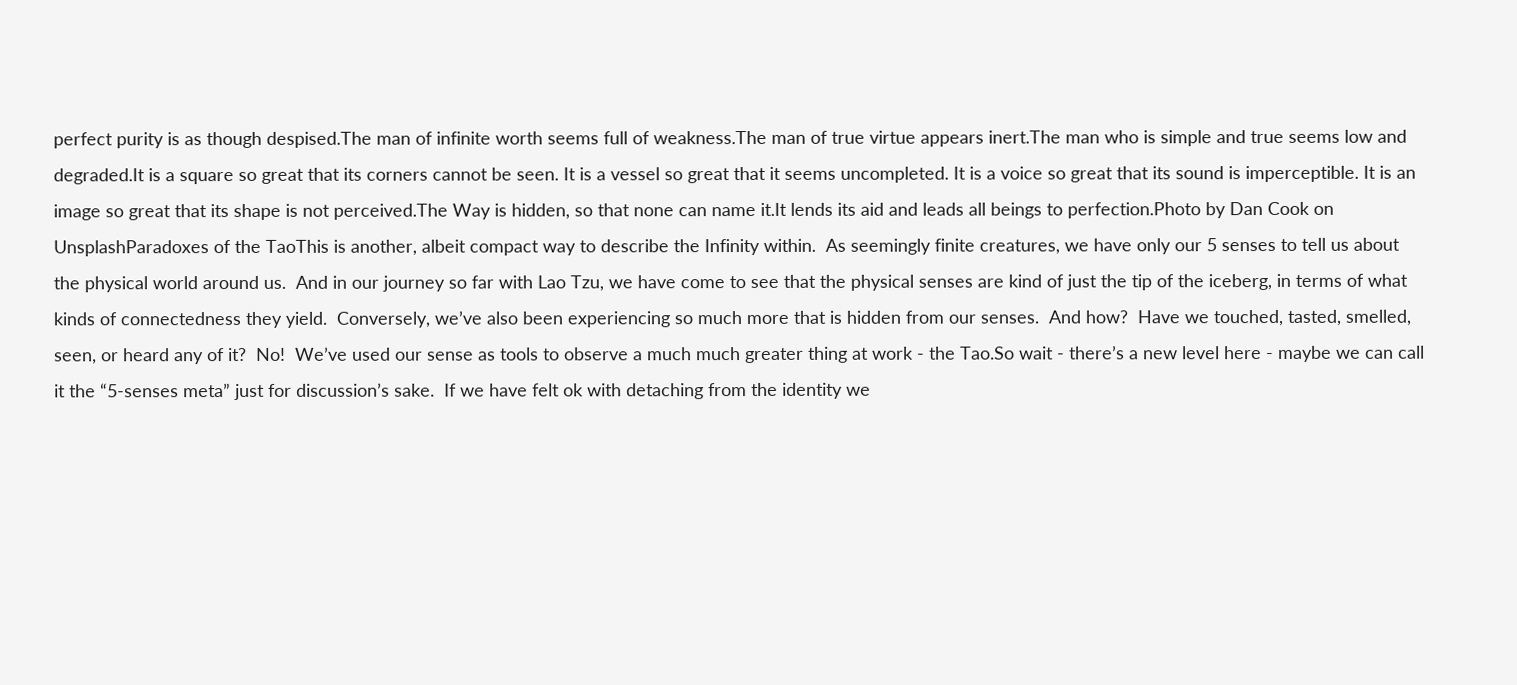perfect purity is as though despised.The man of infinite worth seems full of weakness.The man of true virtue appears inert.The man who is simple and true seems low and degraded.It is a square so great that its corners cannot be seen. It is a vessel so great that it seems uncompleted. It is a voice so great that its sound is imperceptible. It is an image so great that its shape is not perceived.The Way is hidden, so that none can name it.It lends its aid and leads all beings to perfection.Photo by Dan Cook on UnsplashParadoxes of the TaoThis is another, albeit compact way to describe the Infinity within.  As seemingly finite creatures, we have only our 5 senses to tell us about the physical world around us.  And in our journey so far with Lao Tzu, we have come to see that the physical senses are kind of just the tip of the iceberg, in terms of what kinds of connectedness they yield.  Conversely, we’ve also been experiencing so much more that is hidden from our senses.  And how?  Have we touched, tasted, smelled, seen, or heard any of it?  No!  We’ve used our sense as tools to observe a much much greater thing at work - the Tao.So wait - there’s a new level here - maybe we can call it the “5-senses meta” just for discussion’s sake.  If we have felt ok with detaching from the identity we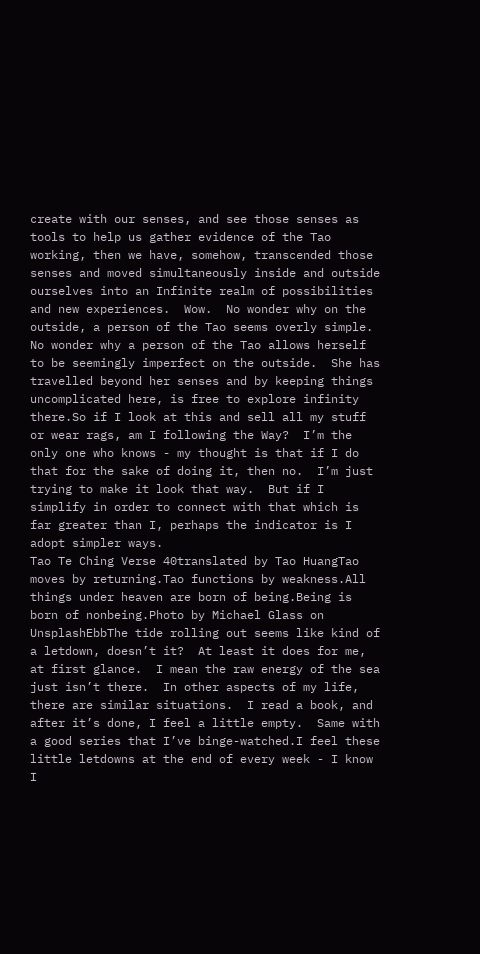create with our senses, and see those senses as tools to help us gather evidence of the Tao working, then we have, somehow, transcended those senses and moved simultaneously inside and outside ourselves into an Infinite realm of possibilities and new experiences.  Wow.  No wonder why on the outside, a person of the Tao seems overly simple.  No wonder why a person of the Tao allows herself to be seemingly imperfect on the outside.  She has travelled beyond her senses and by keeping things uncomplicated here, is free to explore infinity there.So if I look at this and sell all my stuff or wear rags, am I following the Way?  I’m the only one who knows - my thought is that if I do that for the sake of doing it, then no.  I’m just trying to make it look that way.  But if I simplify in order to connect with that which is far greater than I, perhaps the indicator is I adopt simpler ways.
Tao Te Ching Verse 40translated by Tao HuangTao moves by returning.Tao functions by weakness.All things under heaven are born of being.Being is born of nonbeing.Photo by Michael Glass on UnsplashEbbThe tide rolling out seems like kind of a letdown, doesn’t it?  At least it does for me, at first glance.  I mean the raw energy of the sea just isn’t there.  In other aspects of my life, there are similar situations.  I read a book, and after it’s done, I feel a little empty.  Same with a good series that I’ve binge-watched.I feel these little letdowns at the end of every week - I know I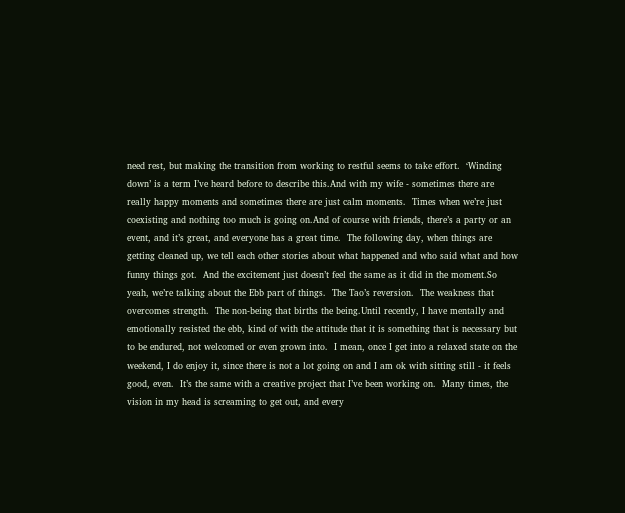need rest, but making the transition from working to restful seems to take effort.  ‘Winding down’ is a term I’ve heard before to describe this.And with my wife - sometimes there are really happy moments and sometimes there are just calm moments.  Times when we’re just coexisting and nothing too much is going on.And of course with friends, there’s a party or an event, and it’s great, and everyone has a great time.  The following day, when things are getting cleaned up, we tell each other stories about what happened and who said what and how funny things got.  And the excitement just doesn’t feel the same as it did in the moment.So yeah, we’re talking about the Ebb part of things.  The Tao’s reversion.  The weakness that overcomes strength.  The non-being that births the being.Until recently, I have mentally and emotionally resisted the ebb, kind of with the attitude that it is something that is necessary but to be endured, not welcomed or even grown into.  I mean, once I get into a relaxed state on the weekend, I do enjoy it, since there is not a lot going on and I am ok with sitting still - it feels good, even.  It’s the same with a creative project that I’ve been working on.  Many times, the vision in my head is screaming to get out, and every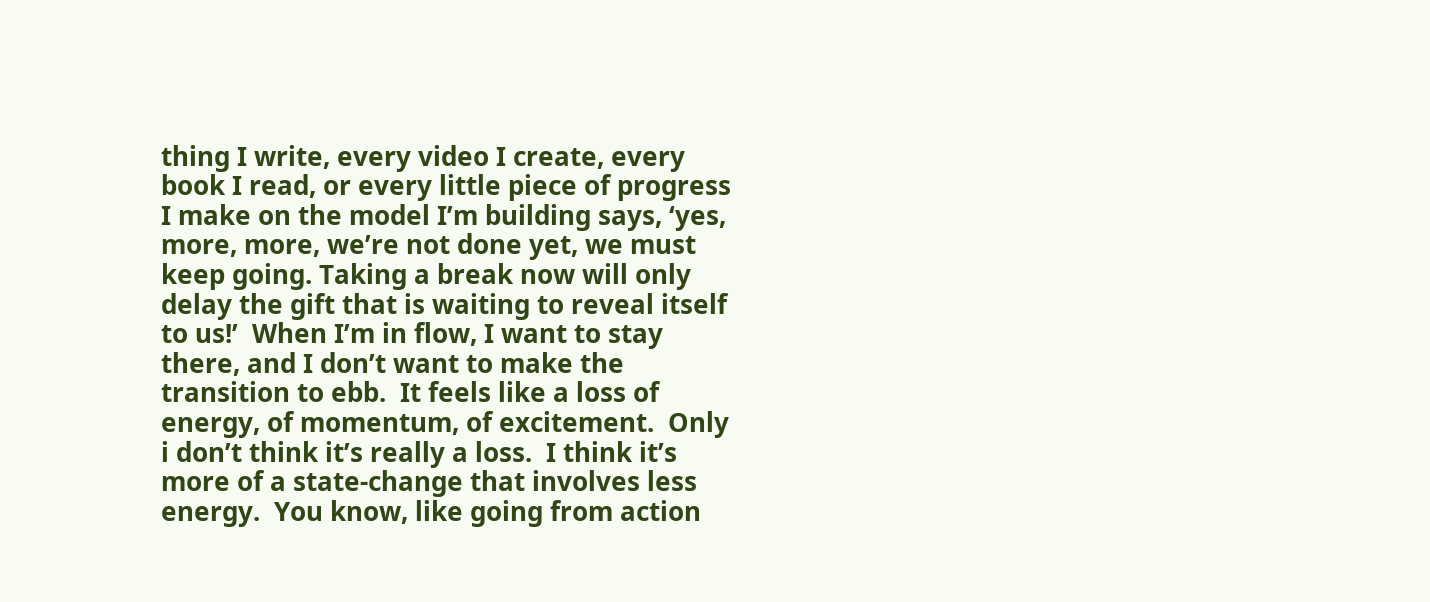thing I write, every video I create, every book I read, or every little piece of progress I make on the model I’m building says, ‘yes, more, more, we’re not done yet, we must keep going. Taking a break now will only delay the gift that is waiting to reveal itself to us!’  When I’m in flow, I want to stay there, and I don’t want to make the transition to ebb.  It feels like a loss of energy, of momentum, of excitement.  Only i don’t think it’s really a loss.  I think it’s more of a state-change that involves less energy.  You know, like going from action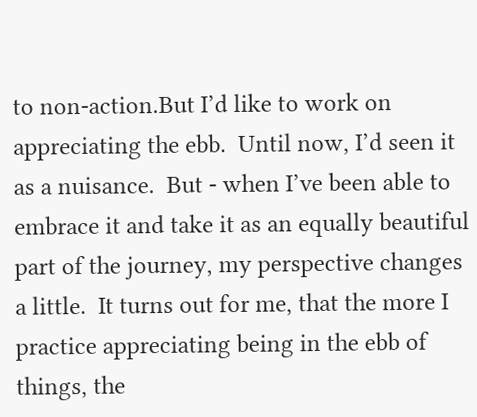to non-action.But I’d like to work on appreciating the ebb.  Until now, I’d seen it as a nuisance.  But - when I’ve been able to embrace it and take it as an equally beautiful part of the journey, my perspective changes a little.  It turns out for me, that the more I practice appreciating being in the ebb of things, the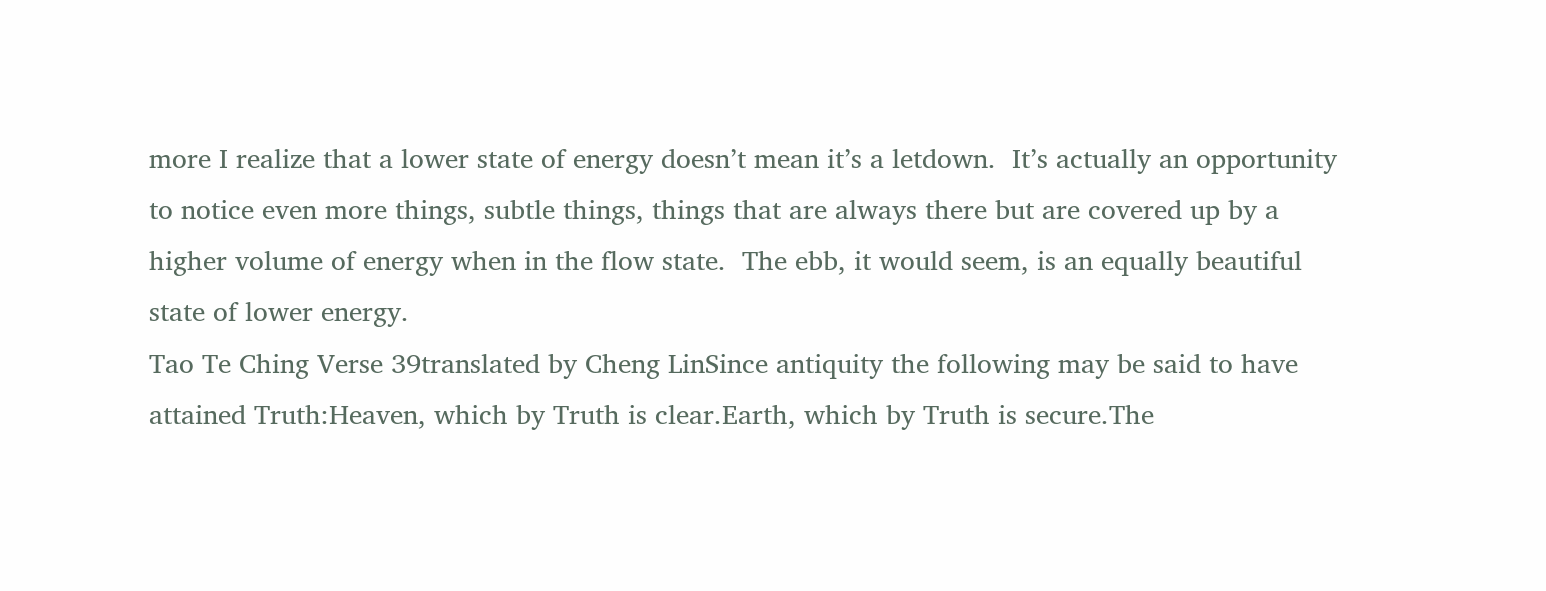more I realize that a lower state of energy doesn’t mean it’s a letdown.  It’s actually an opportunity to notice even more things, subtle things, things that are always there but are covered up by a higher volume of energy when in the flow state.  The ebb, it would seem, is an equally beautiful state of lower energy.
Tao Te Ching Verse 39translated by Cheng LinSince antiquity the following may be said to have attained Truth:Heaven, which by Truth is clear.Earth, which by Truth is secure.The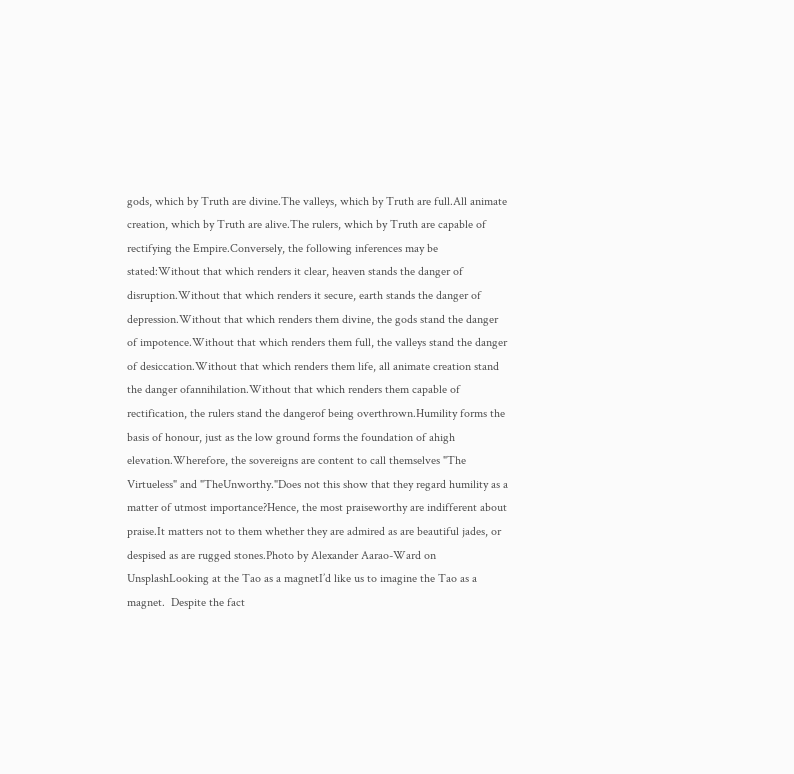gods, which by Truth are divine.The valleys, which by Truth are full.All animate creation, which by Truth are alive.The rulers, which by Truth are capable of rectifying the Empire.Conversely, the following inferences may be stated:Without that which renders it clear, heaven stands the danger of disruption.Without that which renders it secure, earth stands the danger of depression.Without that which renders them divine, the gods stand the danger of impotence.Without that which renders them full, the valleys stand the danger of desiccation.Without that which renders them life, all animate creation stand the danger ofannihilation.Without that which renders them capable of rectification, the rulers stand the dangerof being overthrown.Humility forms the basis of honour, just as the low ground forms the foundation of ahigh elevation.Wherefore, the sovereigns are content to call themselves "The Virtueless" and "TheUnworthy."Does not this show that they regard humility as a matter of utmost importance?Hence, the most praiseworthy are indifferent about praise.It matters not to them whether they are admired as are beautiful jades, or despised as are rugged stones.Photo by Alexander Aarao-Ward on UnsplashLooking at the Tao as a magnetI’d like us to imagine the Tao as a magnet.  Despite the fact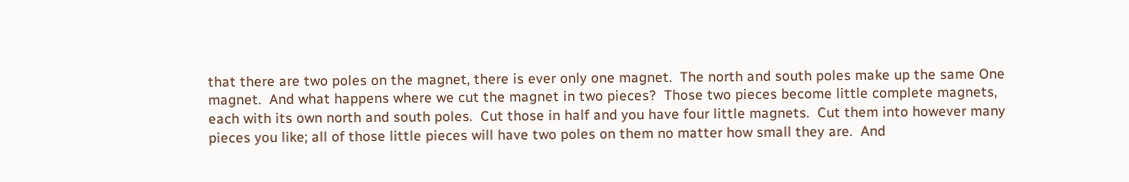that there are two poles on the magnet, there is ever only one magnet.  The north and south poles make up the same One magnet.  And what happens where we cut the magnet in two pieces?  Those two pieces become little complete magnets, each with its own north and south poles.  Cut those in half and you have four little magnets.  Cut them into however many pieces you like; all of those little pieces will have two poles on them no matter how small they are.  And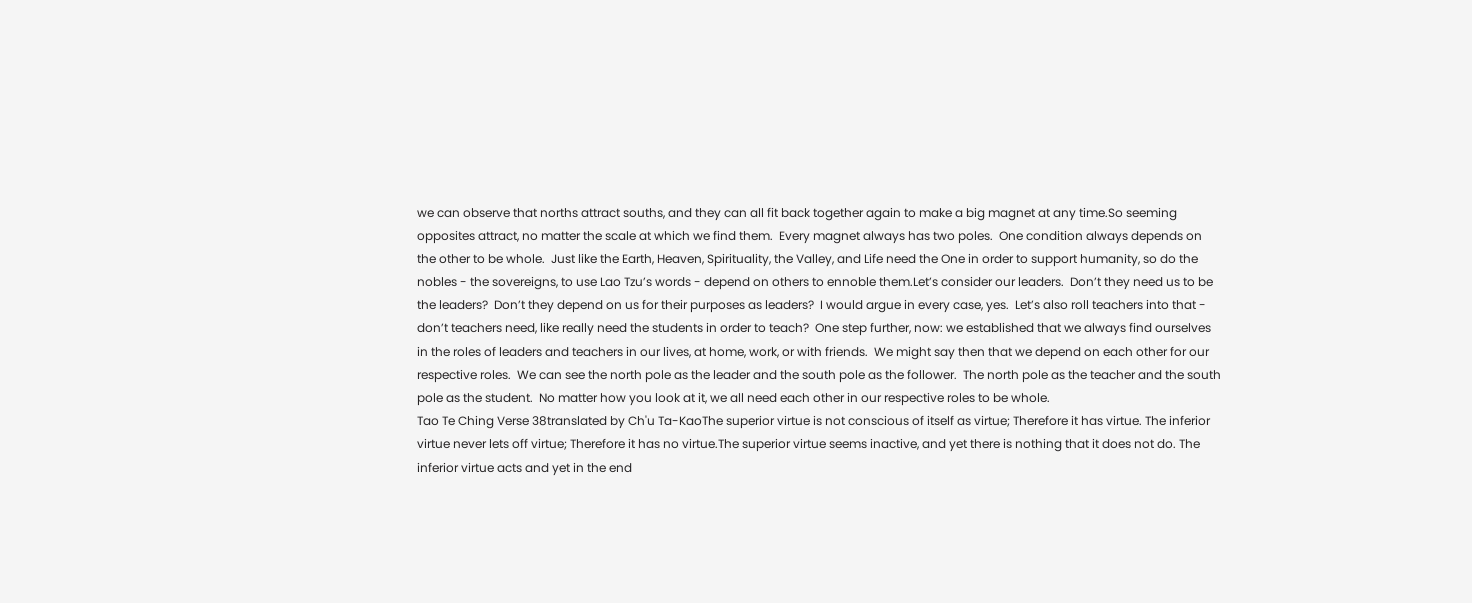we can observe that norths attract souths, and they can all fit back together again to make a big magnet at any time.So seeming opposites attract, no matter the scale at which we find them.  Every magnet always has two poles.  One condition always depends on the other to be whole.  Just like the Earth, Heaven, Spirituality, the Valley, and Life need the One in order to support humanity, so do the nobles - the sovereigns, to use Lao Tzu’s words - depend on others to ennoble them.Let’s consider our leaders.  Don’t they need us to be the leaders?  Don’t they depend on us for their purposes as leaders?  I would argue in every case, yes.  Let’s also roll teachers into that - don’t teachers need, like really need the students in order to teach?  One step further, now: we established that we always find ourselves in the roles of leaders and teachers in our lives, at home, work, or with friends.  We might say then that we depend on each other for our respective roles.  We can see the north pole as the leader and the south pole as the follower.  The north pole as the teacher and the south pole as the student.  No matter how you look at it, we all need each other in our respective roles to be whole.
Tao Te Ching Verse 38translated by Ch'u Ta-KaoThe superior virtue is not conscious of itself as virtue; Therefore it has virtue. The inferior virtue never lets off virtue; Therefore it has no virtue.The superior virtue seems inactive, and yet there is nothing that it does not do. The inferior virtue acts and yet in the end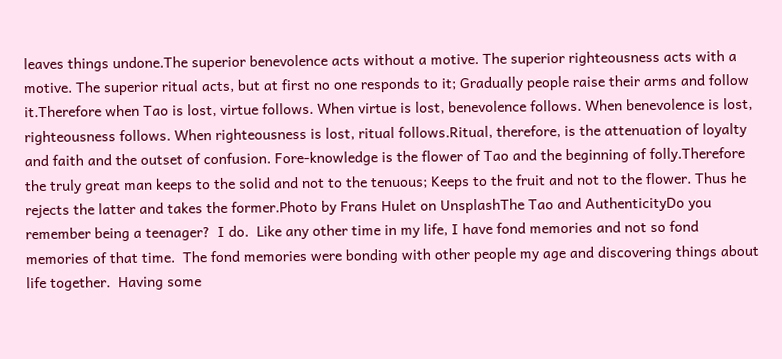leaves things undone.The superior benevolence acts without a motive. The superior righteousness acts with a motive. The superior ritual acts, but at first no one responds to it; Gradually people raise their arms and follow it.Therefore when Tao is lost, virtue follows. When virtue is lost, benevolence follows. When benevolence is lost, righteousness follows. When righteousness is lost, ritual follows.Ritual, therefore, is the attenuation of loyalty and faith and the outset of confusion. Fore-knowledge is the flower of Tao and the beginning of folly.Therefore the truly great man keeps to the solid and not to the tenuous; Keeps to the fruit and not to the flower. Thus he rejects the latter and takes the former.Photo by Frans Hulet on UnsplashThe Tao and AuthenticityDo you remember being a teenager?  I do.  Like any other time in my life, I have fond memories and not so fond memories of that time.  The fond memories were bonding with other people my age and discovering things about life together.  Having some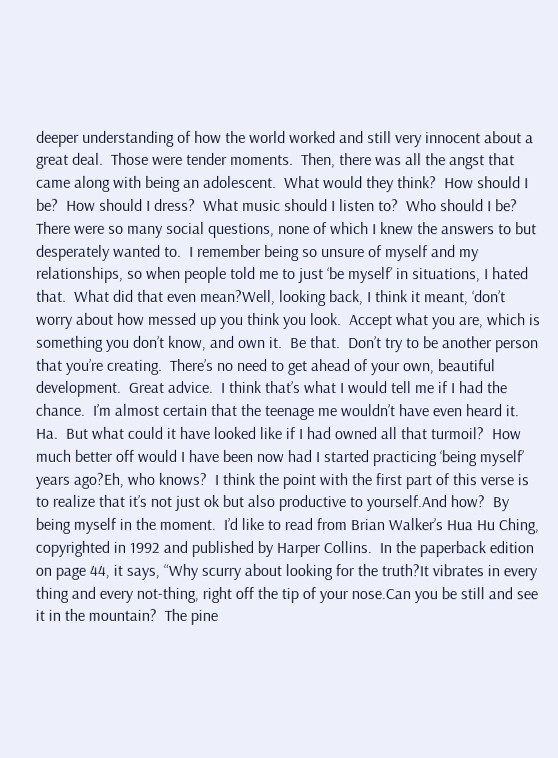deeper understanding of how the world worked and still very innocent about a great deal.  Those were tender moments.  Then, there was all the angst that came along with being an adolescent.  What would they think?  How should I be?  How should I dress?  What music should I listen to?  Who should I be? There were so many social questions, none of which I knew the answers to but desperately wanted to.  I remember being so unsure of myself and my relationships, so when people told me to just ‘be myself’ in situations, I hated that.  What did that even mean?Well, looking back, I think it meant, ‘don’t worry about how messed up you think you look.  Accept what you are, which is something you don’t know, and own it.  Be that.  Don’t try to be another person that you’re creating.  There’s no need to get ahead of your own, beautiful development.  Great advice.  I think that’s what I would tell me if I had the chance.  I’m almost certain that the teenage me wouldn’t have even heard it.  Ha.  But what could it have looked like if I had owned all that turmoil?  How much better off would I have been now had I started practicing ‘being myself’ years ago?Eh, who knows?  I think the point with the first part of this verse is to realize that it’s not just ok but also productive to yourself.And how?  By being myself in the moment.  I’d like to read from Brian Walker’s Hua Hu Ching, copyrighted in 1992 and published by Harper Collins.  In the paperback edition on page 44, it says, “Why scurry about looking for the truth?It vibrates in every thing and every not-thing, right off the tip of your nose.Can you be still and see it in the mountain?  The pine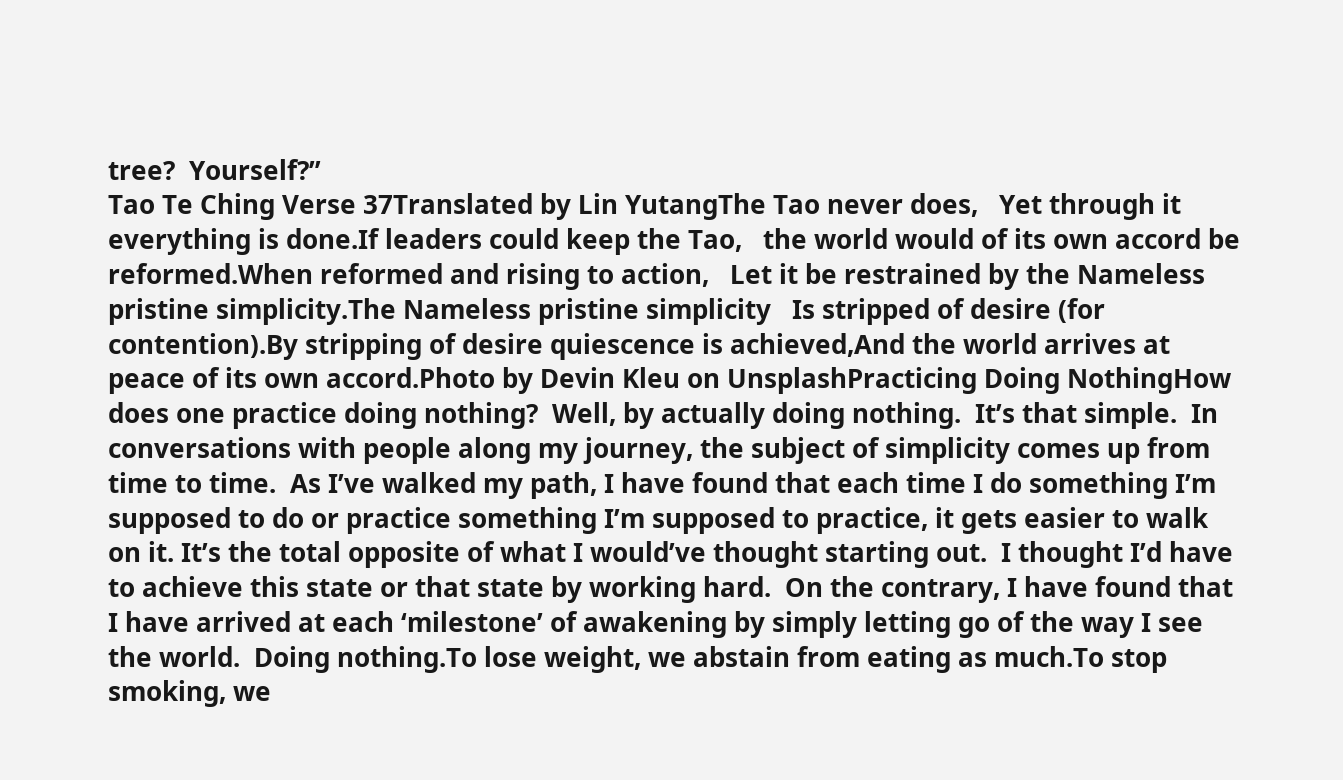tree?  Yourself?”
Tao Te Ching Verse 37Translated by Lin YutangThe Tao never does,   Yet through it everything is done.If leaders could keep the Tao,   the world would of its own accord be reformed.When reformed and rising to action,   Let it be restrained by the Nameless pristine simplicity.The Nameless pristine simplicity   Is stripped of desire (for contention).By stripping of desire quiescence is achieved,And the world arrives at peace of its own accord.Photo by Devin Kleu on UnsplashPracticing Doing NothingHow does one practice doing nothing?  Well, by actually doing nothing.  It’s that simple.  In conversations with people along my journey, the subject of simplicity comes up from time to time.  As I’ve walked my path, I have found that each time I do something I’m supposed to do or practice something I’m supposed to practice, it gets easier to walk on it. It’s the total opposite of what I would’ve thought starting out.  I thought I’d have to achieve this state or that state by working hard.  On the contrary, I have found that I have arrived at each ‘milestone’ of awakening by simply letting go of the way I see the world.  Doing nothing.To lose weight, we abstain from eating as much.To stop smoking, we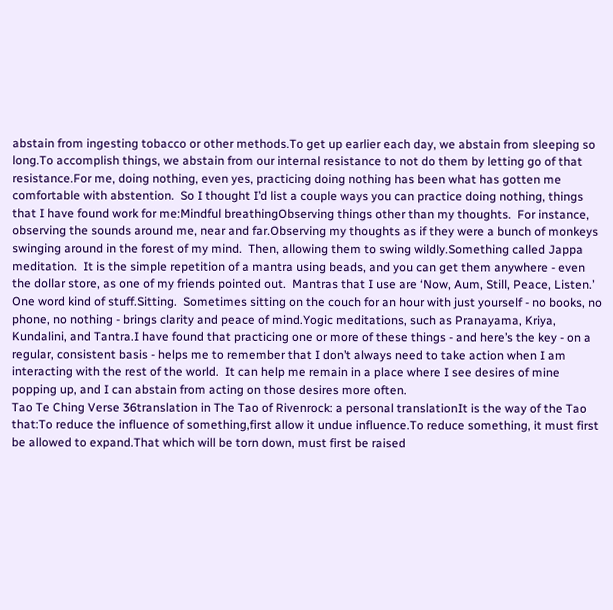abstain from ingesting tobacco or other methods.To get up earlier each day, we abstain from sleeping so long.To accomplish things, we abstain from our internal resistance to not do them by letting go of that resistance.For me, doing nothing, even yes, practicing doing nothing has been what has gotten me comfortable with abstention.  So I thought I’d list a couple ways you can practice doing nothing, things that I have found work for me:Mindful breathingObserving things other than my thoughts.  For instance, observing the sounds around me, near and far.Observing my thoughts as if they were a bunch of monkeys swinging around in the forest of my mind.  Then, allowing them to swing wildly.Something called Jappa meditation.  It is the simple repetition of a mantra using beads, and you can get them anywhere - even the dollar store, as one of my friends pointed out.  Mantras that I use are ‘Now, Aum, Still, Peace, Listen.’  One word kind of stuff.Sitting.  Sometimes sitting on the couch for an hour with just yourself - no books, no phone, no nothing - brings clarity and peace of mind.Yogic meditations, such as Pranayama, Kriya, Kundalini, and Tantra.I have found that practicing one or more of these things - and here’s the key - on a regular, consistent basis - helps me to remember that I don’t always need to take action when I am interacting with the rest of the world.  It can help me remain in a place where I see desires of mine popping up, and I can abstain from acting on those desires more often.
Tao Te Ching Verse 36translation in The Tao of Rivenrock: a personal translationIt is the way of the Tao that:To reduce the influence of something,first allow it undue influence.To reduce something, it must first be allowed to expand.That which will be torn down, must first be raised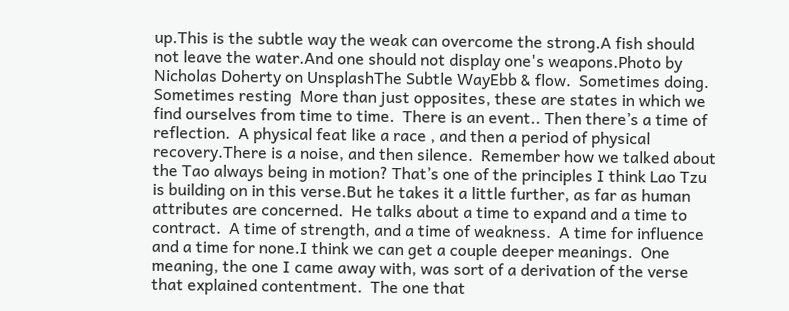up.This is the subtle way the weak can overcome the strong.A fish should not leave the water.And one should not display one's weapons.Photo by Nicholas Doherty on UnsplashThe Subtle WayEbb & flow.  Sometimes doing. Sometimes resting  More than just opposites, these are states in which we find ourselves from time to time.  There is an event.. Then there’s a time of reflection.  A physical feat like a race , and then a period of physical recovery.There is a noise, and then silence.  Remember how we talked about the Tao always being in motion? That’s one of the principles I think Lao Tzu is building on in this verse.But he takes it a little further, as far as human attributes are concerned.  He talks about a time to expand and a time to contract.  A time of strength, and a time of weakness.  A time for influence and a time for none.I think we can get a couple deeper meanings.  One meaning, the one I came away with, was sort of a derivation of the verse that explained contentment.  The one that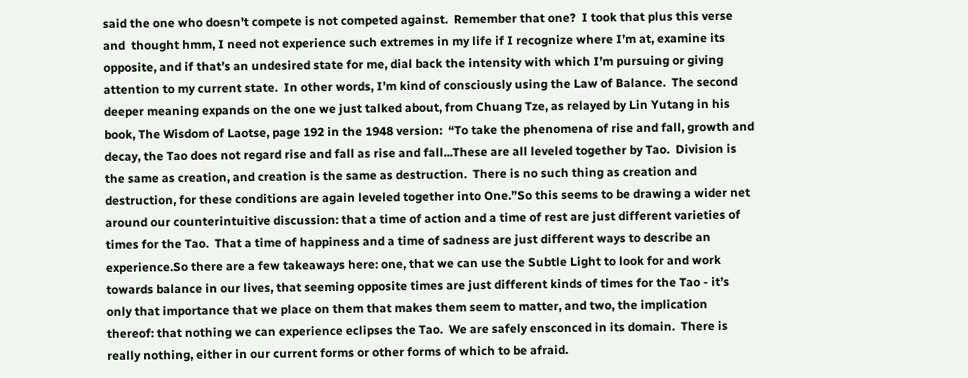said the one who doesn’t compete is not competed against.  Remember that one?  I took that plus this verse and  thought hmm, I need not experience such extremes in my life if I recognize where I’m at, examine its opposite, and if that’s an undesired state for me, dial back the intensity with which I’m pursuing or giving attention to my current state.  In other words, I’m kind of consciously using the Law of Balance.  The second deeper meaning expands on the one we just talked about, from Chuang Tze, as relayed by Lin Yutang in his book, The Wisdom of Laotse, page 192 in the 1948 version:  “To take the phenomena of rise and fall, growth and decay, the Tao does not regard rise and fall as rise and fall...These are all leveled together by Tao.  Division is the same as creation, and creation is the same as destruction.  There is no such thing as creation and destruction, for these conditions are again leveled together into One.”So this seems to be drawing a wider net around our counterintuitive discussion: that a time of action and a time of rest are just different varieties of times for the Tao.  That a time of happiness and a time of sadness are just different ways to describe an experience.So there are a few takeaways here: one, that we can use the Subtle Light to look for and work towards balance in our lives, that seeming opposite times are just different kinds of times for the Tao - it’s only that importance that we place on them that makes them seem to matter, and two, the implication thereof: that nothing we can experience eclipses the Tao.  We are safely ensconced in its domain.  There is really nothing, either in our current forms or other forms of which to be afraid.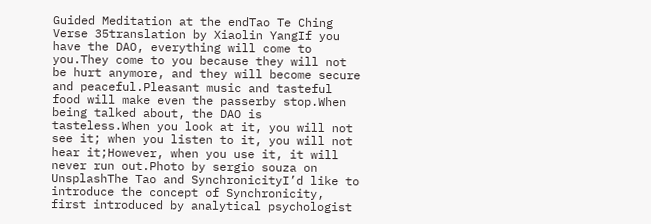Guided Meditation at the endTao Te Ching Verse 35translation by Xiaolin YangIf you have the DAO, everything will come to you.They come to you because they will not be hurt anymore, and they will become secure and peaceful.Pleasant music and tasteful food will make even the passerby stop.When being talked about, the DAO is tasteless.When you look at it, you will not see it; when you listen to it, you will not hear it;However, when you use it, it will never run out.Photo by sergio souza on UnsplashThe Tao and SynchronicityI’d like to introduce the concept of Synchronicity, first introduced by analytical psychologist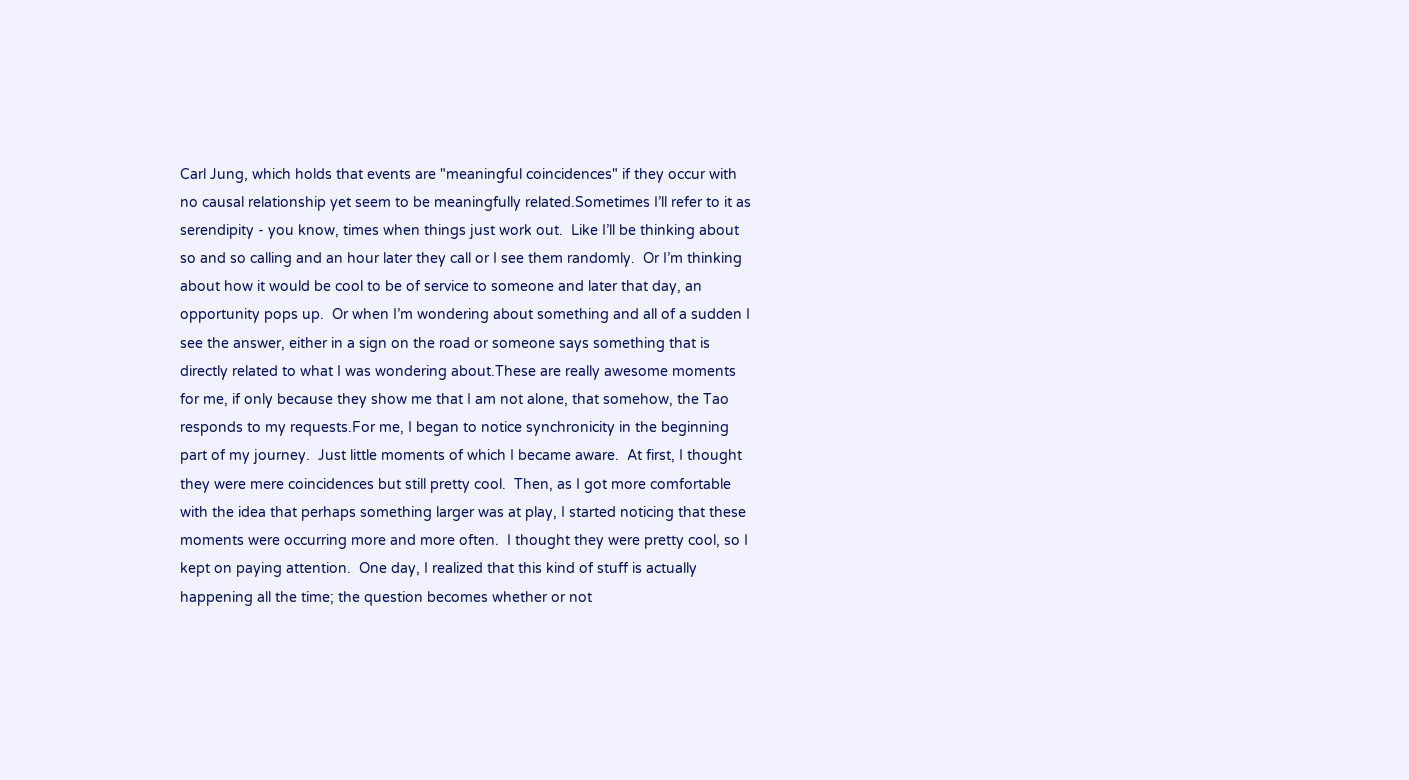Carl Jung, which holds that events are "meaningful coincidences" if they occur with no causal relationship yet seem to be meaningfully related.Sometimes I’ll refer to it as serendipity - you know, times when things just work out.  Like I’ll be thinking about so and so calling and an hour later they call or I see them randomly.  Or I’m thinking about how it would be cool to be of service to someone and later that day, an opportunity pops up.  Or when I’m wondering about something and all of a sudden I see the answer, either in a sign on the road or someone says something that is directly related to what I was wondering about.These are really awesome moments for me, if only because they show me that I am not alone, that somehow, the Tao responds to my requests.For me, I began to notice synchronicity in the beginning part of my journey.  Just little moments of which I became aware.  At first, I thought they were mere coincidences but still pretty cool.  Then, as I got more comfortable with the idea that perhaps something larger was at play, I started noticing that these moments were occurring more and more often.  I thought they were pretty cool, so I kept on paying attention.  One day, I realized that this kind of stuff is actually happening all the time; the question becomes whether or not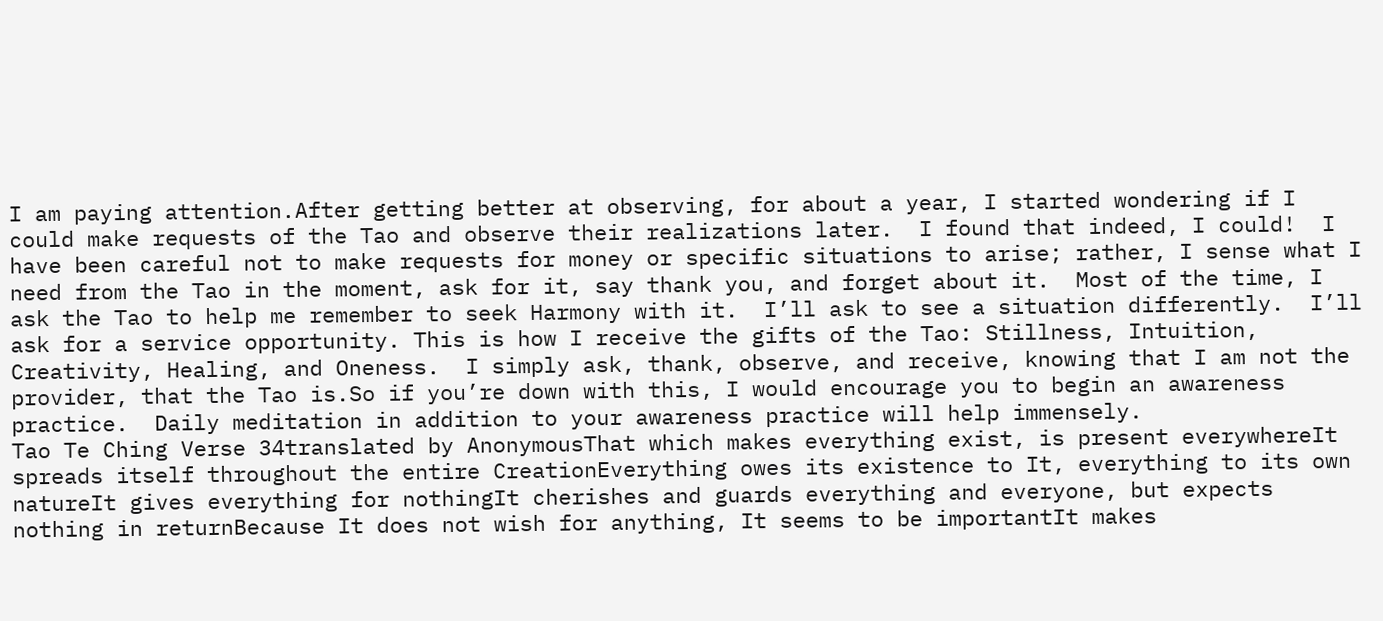I am paying attention.After getting better at observing, for about a year, I started wondering if I could make requests of the Tao and observe their realizations later.  I found that indeed, I could!  I have been careful not to make requests for money or specific situations to arise; rather, I sense what I need from the Tao in the moment, ask for it, say thank you, and forget about it.  Most of the time, I ask the Tao to help me remember to seek Harmony with it.  I’ll ask to see a situation differently.  I’ll ask for a service opportunity. This is how I receive the gifts of the Tao: Stillness, Intuition, Creativity, Healing, and Oneness.  I simply ask, thank, observe, and receive, knowing that I am not the provider, that the Tao is.So if you’re down with this, I would encourage you to begin an awareness practice.  Daily meditation in addition to your awareness practice will help immensely.
Tao Te Ching Verse 34translated by AnonymousThat which makes everything exist, is present everywhereIt spreads itself throughout the entire CreationEverything owes its existence to It, everything to its own natureIt gives everything for nothingIt cherishes and guards everything and everyone, but expects nothing in returnBecause It does not wish for anything, It seems to be importantIt makes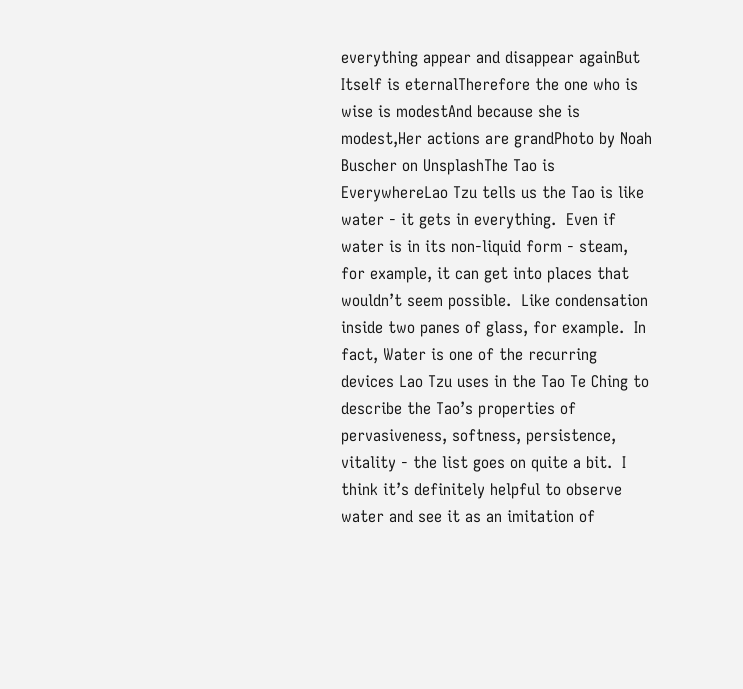everything appear and disappear againBut Itself is eternalTherefore the one who is wise is modestAnd because she is modest,Her actions are grandPhoto by Noah Buscher on UnsplashThe Tao is EverywhereLao Tzu tells us the Tao is like water - it gets in everything.  Even if water is in its non-liquid form - steam, for example, it can get into places that wouldn’t seem possible.  Like condensation inside two panes of glass, for example.  In fact, Water is one of the recurring devices Lao Tzu uses in the Tao Te Ching to describe the Tao’s properties of pervasiveness, softness, persistence, vitality - the list goes on quite a bit.  I think it’s definitely helpful to observe water and see it as an imitation of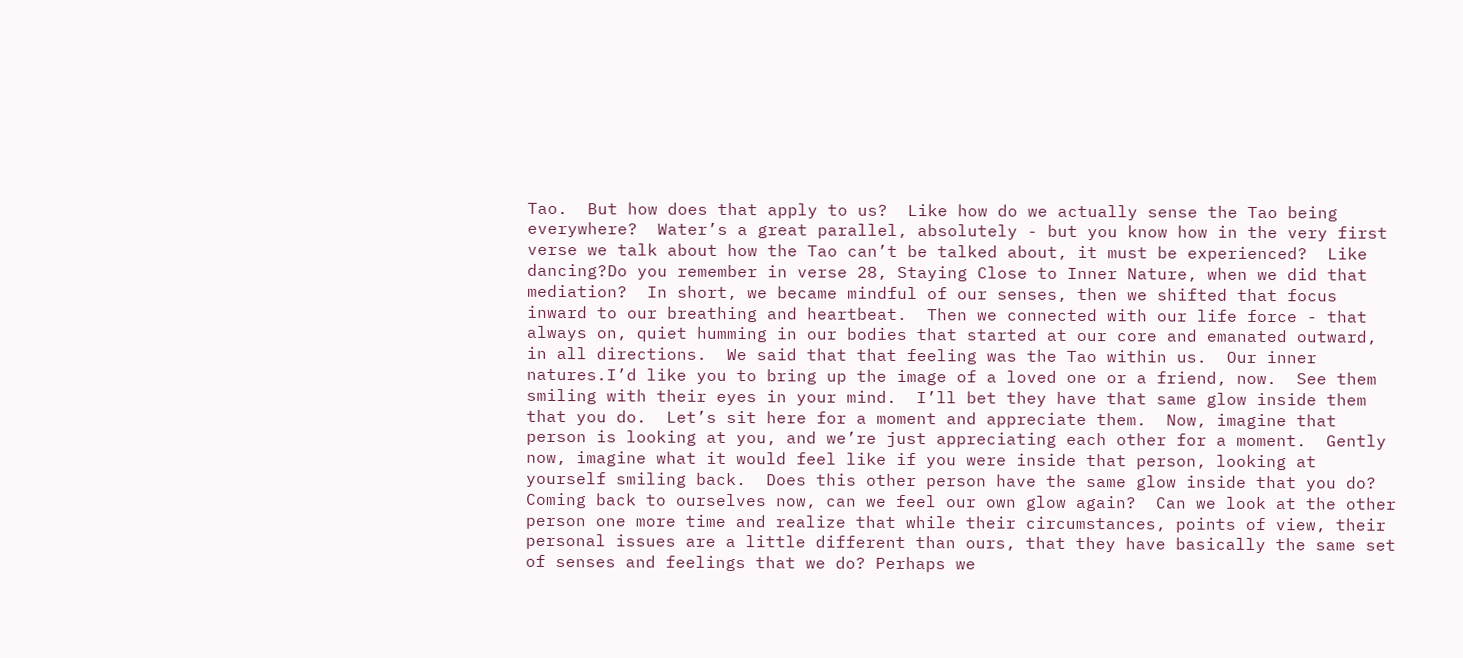Tao.  But how does that apply to us?  Like how do we actually sense the Tao being everywhere?  Water’s a great parallel, absolutely - but you know how in the very first verse we talk about how the Tao can’t be talked about, it must be experienced?  Like dancing?Do you remember in verse 28, Staying Close to Inner Nature, when we did that mediation?  In short, we became mindful of our senses, then we shifted that focus inward to our breathing and heartbeat.  Then we connected with our life force - that always on, quiet humming in our bodies that started at our core and emanated outward, in all directions.  We said that that feeling was the Tao within us.  Our inner natures.I’d like you to bring up the image of a loved one or a friend, now.  See them smiling with their eyes in your mind.  I’ll bet they have that same glow inside them that you do.  Let’s sit here for a moment and appreciate them.  Now, imagine that person is looking at you, and we’re just appreciating each other for a moment.  Gently now, imagine what it would feel like if you were inside that person, looking at yourself smiling back.  Does this other person have the same glow inside that you do?  Coming back to ourselves now, can we feel our own glow again?  Can we look at the other person one more time and realize that while their circumstances, points of view, their personal issues are a little different than ours, that they have basically the same set of senses and feelings that we do? Perhaps we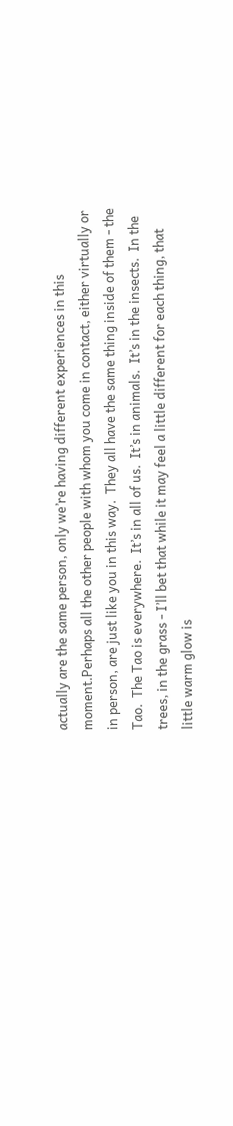actually are the same person, only we’re having different experiences in this moment.Perhaps all the other people with whom you come in contact, either virtually or in person, are just like you in this way.  They all have the same thing inside of them - the Tao.  The Tao is everywhere.  It’s in all of us.  It’s in animals.  It’s in the insects.  In the trees, in the grass - I’ll bet that while it may feel a little different for each thing, that little warm glow is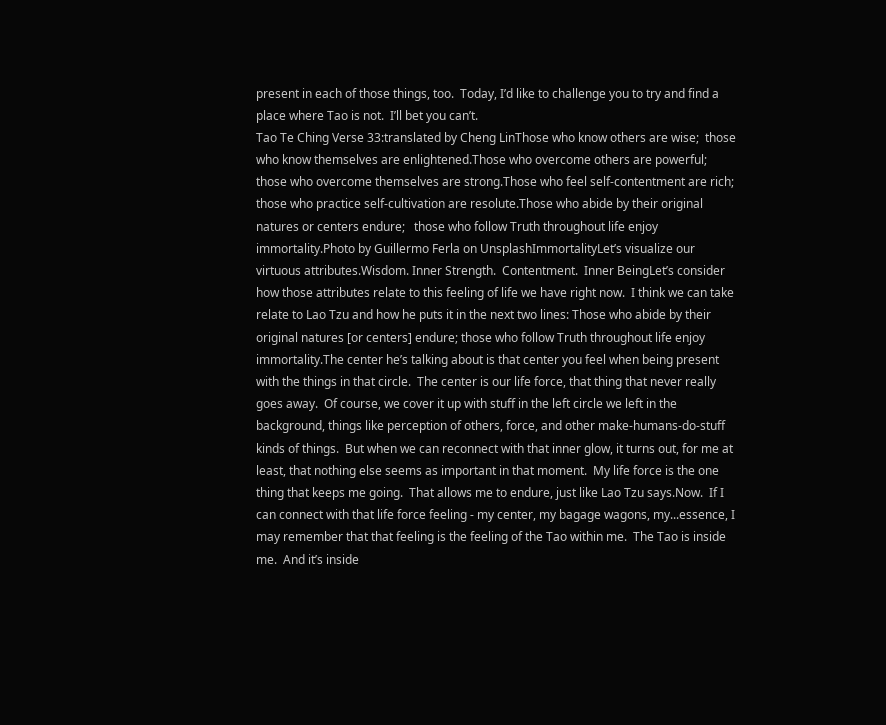present in each of those things, too.  Today, I’d like to challenge you to try and find a place where Tao is not.  I’ll bet you can’t.
Tao Te Ching Verse 33:translated by Cheng LinThose who know others are wise;  those who know themselves are enlightened.Those who overcome others are powerful;   those who overcome themselves are strong.Those who feel self-contentment are rich;   those who practice self-cultivation are resolute.Those who abide by their original natures or centers endure;   those who follow Truth throughout life enjoy immortality.Photo by Guillermo Ferla on UnsplashImmortalityLet’s visualize our virtuous attributes.Wisdom. Inner Strength.  Contentment.  Inner BeingLet’s consider how those attributes relate to this feeling of life we have right now.  I think we can take relate to Lao Tzu and how he puts it in the next two lines: Those who abide by their original natures [or centers] endure; those who follow Truth throughout life enjoy immortality.The center he’s talking about is that center you feel when being present with the things in that circle.  The center is our life force, that thing that never really goes away.  Of course, we cover it up with stuff in the left circle we left in the background, things like perception of others, force, and other make-humans-do-stuff kinds of things.  But when we can reconnect with that inner glow, it turns out, for me at least, that nothing else seems as important in that moment.  My life force is the one thing that keeps me going.  That allows me to endure, just like Lao Tzu says.Now.  If I can connect with that life force feeling - my center, my bagage wagons, my...essence, I may remember that that feeling is the feeling of the Tao within me.  The Tao is inside me.  And it’s inside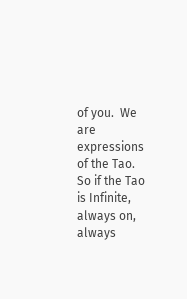of you.  We are expressions of the Tao.  So if the Tao is Infinite, always on, always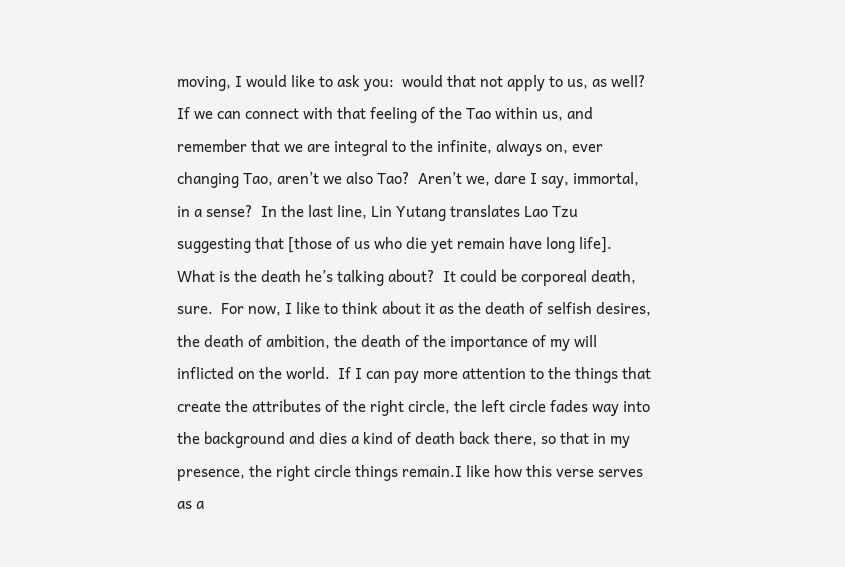moving, I would like to ask you:  would that not apply to us, as well?  If we can connect with that feeling of the Tao within us, and remember that we are integral to the infinite, always on, ever changing Tao, aren’t we also Tao?  Aren’t we, dare I say, immortal, in a sense?  In the last line, Lin Yutang translates Lao Tzu suggesting that [those of us who die yet remain have long life].  What is the death he’s talking about?  It could be corporeal death, sure.  For now, I like to think about it as the death of selfish desires, the death of ambition, the death of the importance of my will inflicted on the world.  If I can pay more attention to the things that create the attributes of the right circle, the left circle fades way into the background and dies a kind of death back there, so that in my presence, the right circle things remain.I like how this verse serves as a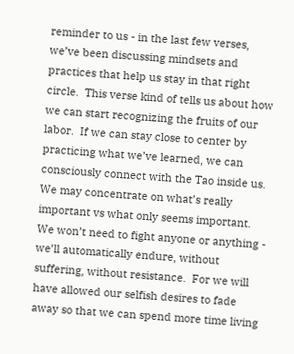reminder to us - in the last few verses, we’ve been discussing mindsets and practices that help us stay in that right circle.  This verse kind of tells us about how we can start recognizing the fruits of our labor.  If we can stay close to center by practicing what we’ve learned, we can consciously connect with the Tao inside us.  We may concentrate on what’s really important vs what only seems important.  We won’t need to fight anyone or anything - we’ll automatically endure, without suffering, without resistance.  For we will have allowed our selfish desires to fade away so that we can spend more time living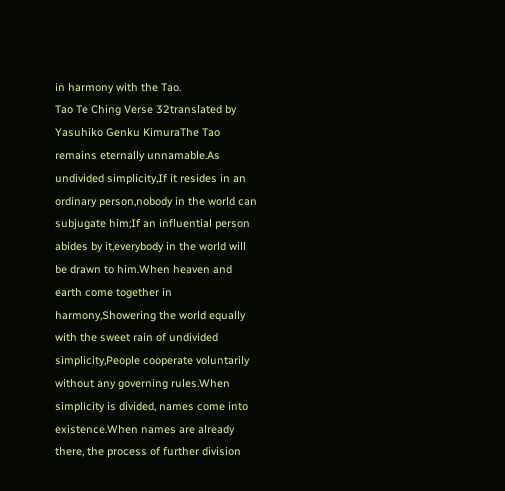in harmony with the Tao.
Tao Te Ching Verse 32translated by Yasuhiko Genku KimuraThe Tao remains eternally unnamable.As undivided simplicity,If it resides in an ordinary person,nobody in the world can subjugate him;If an influential person abides by it,everybody in the world will be drawn to him.When heaven and earth come together in harmony,Showering the world equally with the sweet rain of undivided simplicity,People cooperate voluntarily without any governing rules.When simplicity is divided, names come into existence.When names are already there, the process of further division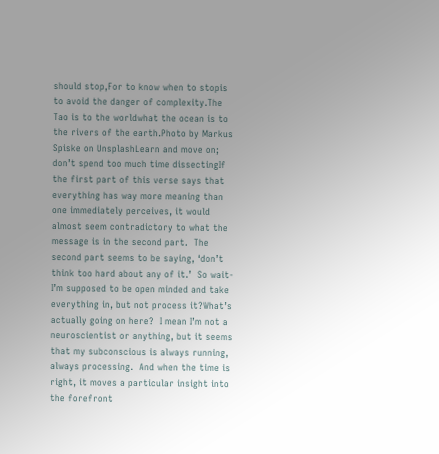should stop,For to know when to stopis to avoid the danger of complexity.The Tao is to the worldwhat the ocean is to the rivers of the earth.Photo by Markus Spiske on UnsplashLearn and move on; don’t spend too much time dissectingIf the first part of this verse says that everything has way more meaning than one immediately perceives, it would almost seem contradictory to what the message is in the second part.  The second part seems to be saying, ‘don’t think too hard about any of it.’  So wait-  I’m supposed to be open minded and take everything in, but not process it?What’s actually going on here?  I mean I’m not a neuroscientist or anything, but it seems that my subconscious is always running, always processing.  And when the time is right, it moves a particular insight into the forefront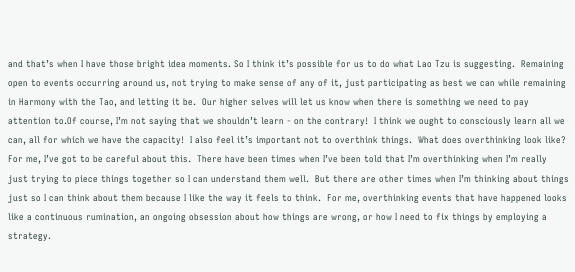and that’s when I have those bright idea moments. So I think it’s possible for us to do what Lao Tzu is suggesting.  Remaining open to events occurring around us, not trying to make sense of any of it, just participating as best we can while remaining in Harmony with the Tao, and letting it be.  Our higher selves will let us know when there is something we need to pay attention to.Of course, I’m not saying that we shouldn’t learn - on the contrary!  I think we ought to consciously learn all we can, all for which we have the capacity!  I also feel it’s important not to overthink things.  What does overthinking look like?  For me, I’ve got to be careful about this.  There have been times when I’ve been told that I’m overthinking when I’m really just trying to piece things together so I can understand them well.  But there are other times when I’m thinking about things just so I can think about them because I like the way it feels to think.  For me, overthinking events that have happened looks like a continuous rumination, an ongoing obsession about how things are wrong, or how I need to fix things by employing a strategy.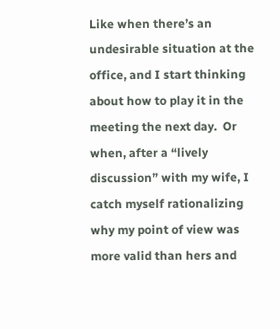Like when there’s an undesirable situation at the office, and I start thinking about how to play it in the meeting the next day.  Or when, after a “lively discussion” with my wife, I catch myself rationalizing why my point of view was more valid than hers and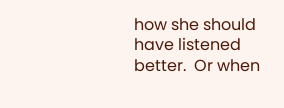how she should have listened better.  Or when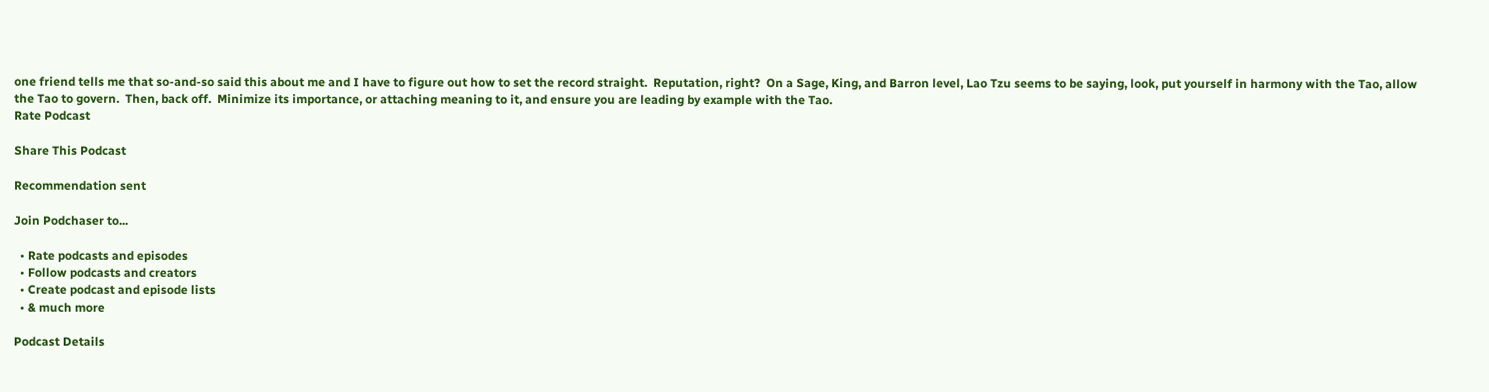one friend tells me that so-and-so said this about me and I have to figure out how to set the record straight.  Reputation, right?  On a Sage, King, and Barron level, Lao Tzu seems to be saying, look, put yourself in harmony with the Tao, allow the Tao to govern.  Then, back off.  Minimize its importance, or attaching meaning to it, and ensure you are leading by example with the Tao.
Rate Podcast

Share This Podcast

Recommendation sent

Join Podchaser to...

  • Rate podcasts and episodes
  • Follow podcasts and creators
  • Create podcast and episode lists
  • & much more

Podcast Details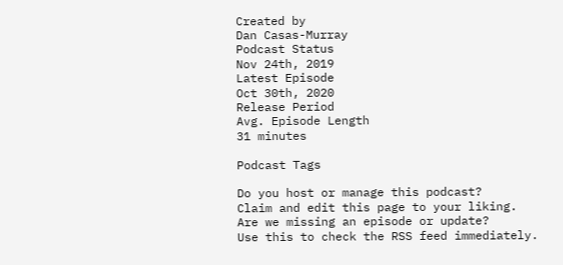Created by
Dan Casas-Murray
Podcast Status
Nov 24th, 2019
Latest Episode
Oct 30th, 2020
Release Period
Avg. Episode Length
31 minutes

Podcast Tags

Do you host or manage this podcast?
Claim and edit this page to your liking.
Are we missing an episode or update?
Use this to check the RSS feed immediately.